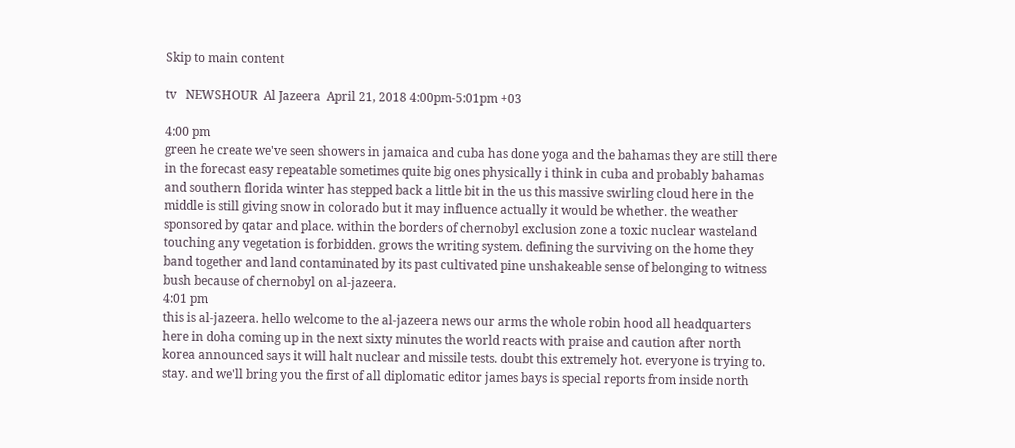Skip to main content

tv   NEWSHOUR  Al Jazeera  April 21, 2018 4:00pm-5:01pm +03

4:00 pm
green he create we've seen showers in jamaica and cuba has done yoga and the bahamas they are still there in the forecast easy repeatable sometimes quite big ones physically i think in cuba and probably bahamas and southern florida winter has stepped back a little bit in the us this massive swirling cloud here in the middle is still giving snow in colorado but it may influence actually it would be whether. the weather sponsored by qatar and place. within the borders of chernobyl exclusion zone a toxic nuclear wasteland touching any vegetation is forbidden. grows the writing system. defining the surviving on the home they band together and land contaminated by its past cultivated pine unshakeable sense of belonging to witness bush because of chernobyl on al-jazeera.
4:01 pm
this is al-jazeera. hello welcome to the al-jazeera news our arms the whole robin hood all headquarters here in doha coming up in the next sixty minutes the world reacts with praise and caution after north korea announced says it will halt nuclear and missile tests. doubt this extremely hot. everyone is trying to. stay. and we'll bring you the first of all diplomatic editor james bays is special reports from inside north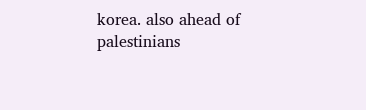korea. also ahead of palestinians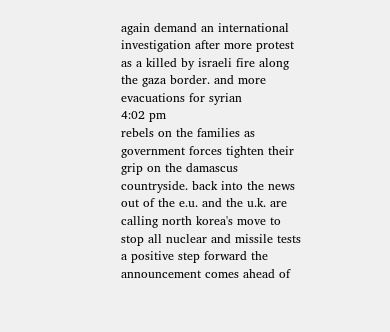again demand an international investigation after more protest as a killed by israeli fire along the gaza border. and more evacuations for syrian
4:02 pm
rebels on the families as government forces tighten their grip on the damascus countryside. back into the news out of the e.u. and the u.k. are calling north korea's move to stop all nuclear and missile tests a positive step forward the announcement comes ahead of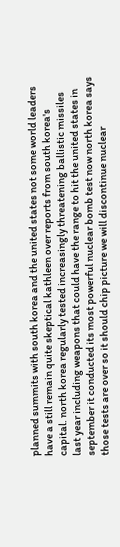planned summits with south korea and the united states not some world leaders have a still remain quite skeptical kathleen over reports from south korea's capital. north korea regularly tested increasingly threatening ballistic missiles last year including weapons that could have the range to hit the united states in september it conducted its most powerful nuclear bomb test now north korea says those tests are over so it should chip picture we will discontinue nuclear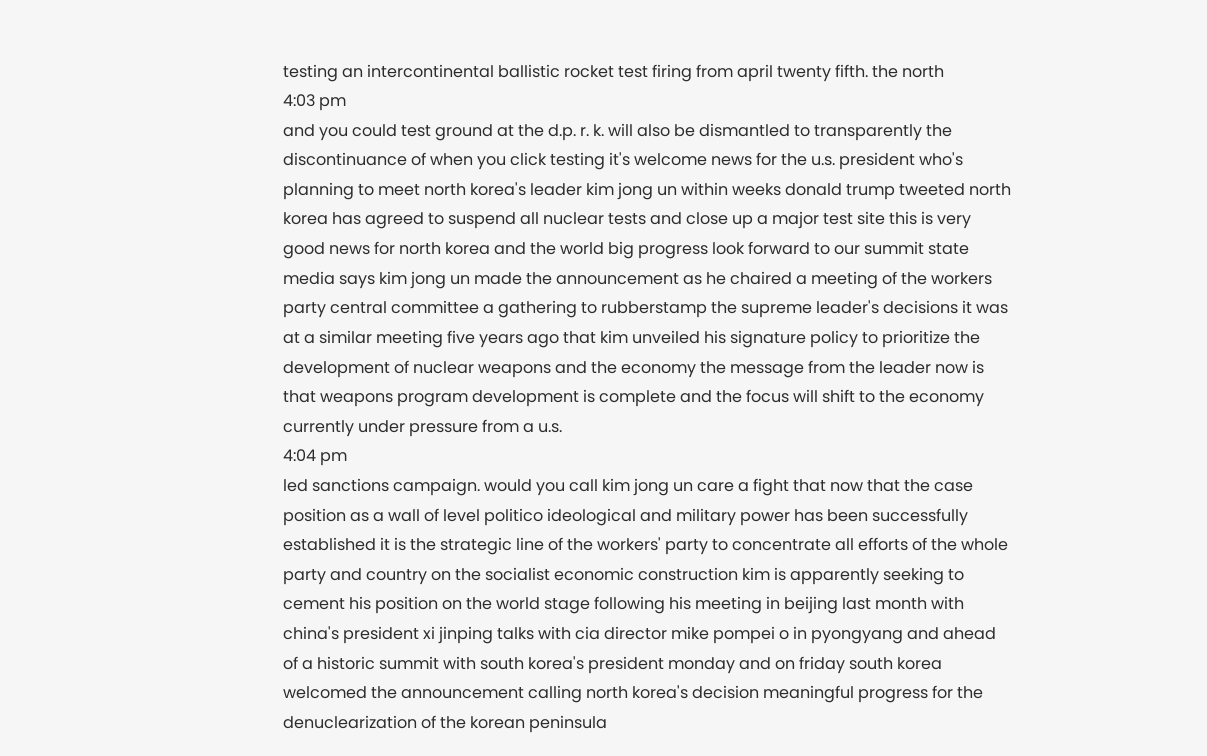testing an intercontinental ballistic rocket test firing from april twenty fifth. the north
4:03 pm
and you could test ground at the d.p. r. k. will also be dismantled to transparently the discontinuance of when you click testing it's welcome news for the u.s. president who's planning to meet north korea's leader kim jong un within weeks donald trump tweeted north korea has agreed to suspend all nuclear tests and close up a major test site this is very good news for north korea and the world big progress look forward to our summit state media says kim jong un made the announcement as he chaired a meeting of the workers party central committee a gathering to rubberstamp the supreme leader's decisions it was at a similar meeting five years ago that kim unveiled his signature policy to prioritize the development of nuclear weapons and the economy the message from the leader now is that weapons program development is complete and the focus will shift to the economy currently under pressure from a u.s.
4:04 pm
led sanctions campaign. would you call kim jong un care a fight that now that the case position as a wall of level politico ideological and military power has been successfully established it is the strategic line of the workers' party to concentrate all efforts of the whole party and country on the socialist economic construction kim is apparently seeking to cement his position on the world stage following his meeting in beijing last month with china's president xi jinping talks with cia director mike pompei o in pyongyang and ahead of a historic summit with south korea's president monday and on friday south korea welcomed the announcement calling north korea's decision meaningful progress for the denuclearization of the korean peninsula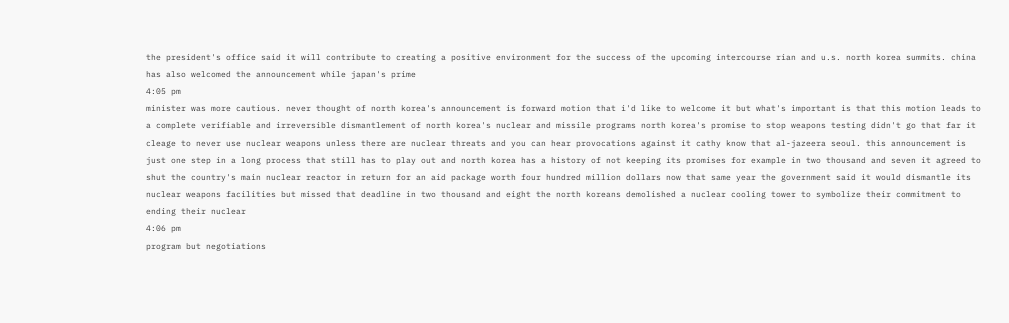the president's office said it will contribute to creating a positive environment for the success of the upcoming intercourse rian and u.s. north korea summits. china has also welcomed the announcement while japan's prime
4:05 pm
minister was more cautious. never thought of north korea's announcement is forward motion that i'd like to welcome it but what's important is that this motion leads to a complete verifiable and irreversible dismantlement of north korea's nuclear and missile programs north korea's promise to stop weapons testing didn't go that far it cleage to never use nuclear weapons unless there are nuclear threats and you can hear provocations against it cathy know that al-jazeera seoul. this announcement is just one step in a long process that still has to play out and north korea has a history of not keeping its promises for example in two thousand and seven it agreed to shut the country's main nuclear reactor in return for an aid package worth four hundred million dollars now that same year the government said it would dismantle its nuclear weapons facilities but missed that deadline in two thousand and eight the north koreans demolished a nuclear cooling tower to symbolize their commitment to ending their nuclear
4:06 pm
program but negotiations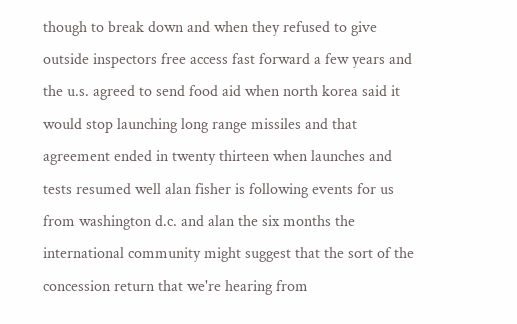though to break down and when they refused to give outside inspectors free access fast forward a few years and the u.s. agreed to send food aid when north korea said it would stop launching long range missiles and that agreement ended in twenty thirteen when launches and tests resumed well alan fisher is following events for us from washington d.c. and alan the six months the international community might suggest that the sort of the concession return that we're hearing from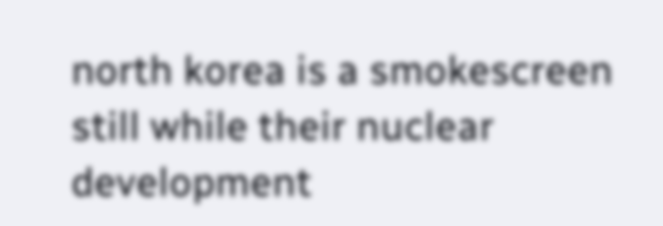north korea is a smokescreen still while their nuclear development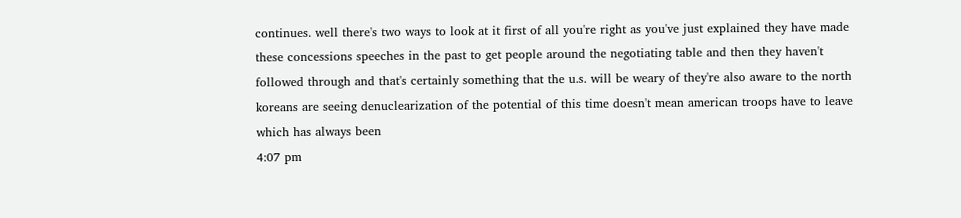continues. well there's two ways to look at it first of all you're right as you've just explained they have made these concessions speeches in the past to get people around the negotiating table and then they haven't followed through and that's certainly something that the u.s. will be weary of they're also aware to the north koreans are seeing denuclearization of the potential of this time doesn't mean american troops have to leave which has always been
4:07 pm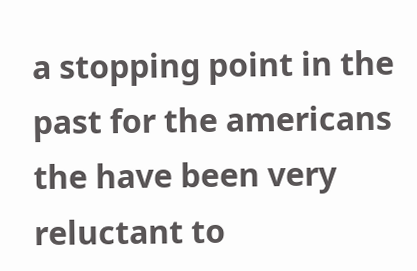a stopping point in the past for the americans the have been very reluctant to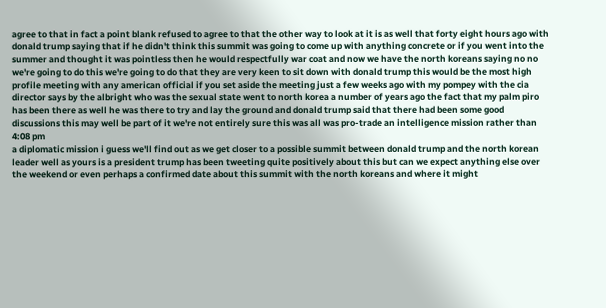agree to that in fact a point blank refused to agree to that the other way to look at it is as well that forty eight hours ago with donald trump saying that if he didn't think this summit was going to come up with anything concrete or if you went into the summer and thought it was pointless then he would respectfully war coat and now we have the north koreans saying no no we're going to do this we're going to do that they are very keen to sit down with donald trump this would be the most high profile meeting with any american official if you set aside the meeting just a few weeks ago with my pompey with the cia director says by the albright who was the sexual state went to north korea a number of years ago the fact that my palm piro has been there as well he was there to try and lay the ground and donald trump said that there had been some good discussions this may well be part of it we're not entirely sure this was all was pro-trade an intelligence mission rather than
4:08 pm
a diplomatic mission i guess we'll find out as we get closer to a possible summit between donald trump and the north korean leader well as yours is a president trump has been tweeting quite positively about this but can we expect anything else over the weekend or even perhaps a confirmed date about this summit with the north koreans and where it might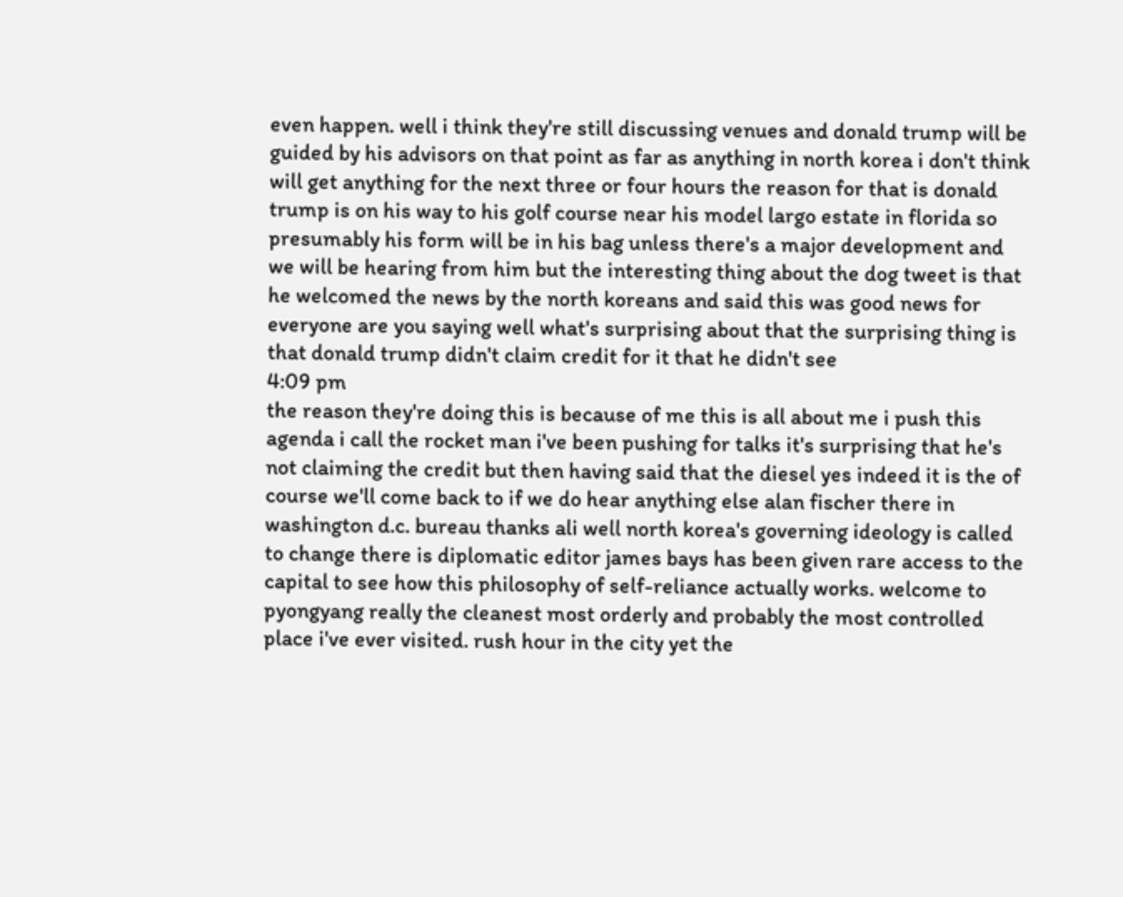even happen. well i think they're still discussing venues and donald trump will be guided by his advisors on that point as far as anything in north korea i don't think will get anything for the next three or four hours the reason for that is donald trump is on his way to his golf course near his model largo estate in florida so presumably his form will be in his bag unless there's a major development and we will be hearing from him but the interesting thing about the dog tweet is that he welcomed the news by the north koreans and said this was good news for everyone are you saying well what's surprising about that the surprising thing is that donald trump didn't claim credit for it that he didn't see
4:09 pm
the reason they're doing this is because of me this is all about me i push this agenda i call the rocket man i've been pushing for talks it's surprising that he's not claiming the credit but then having said that the diesel yes indeed it is the of course we'll come back to if we do hear anything else alan fischer there in washington d.c. bureau thanks ali well north korea's governing ideology is called to change there is diplomatic editor james bays has been given rare access to the capital to see how this philosophy of self-reliance actually works. welcome to pyongyang really the cleanest most orderly and probably the most controlled place i've ever visited. rush hour in the city yet the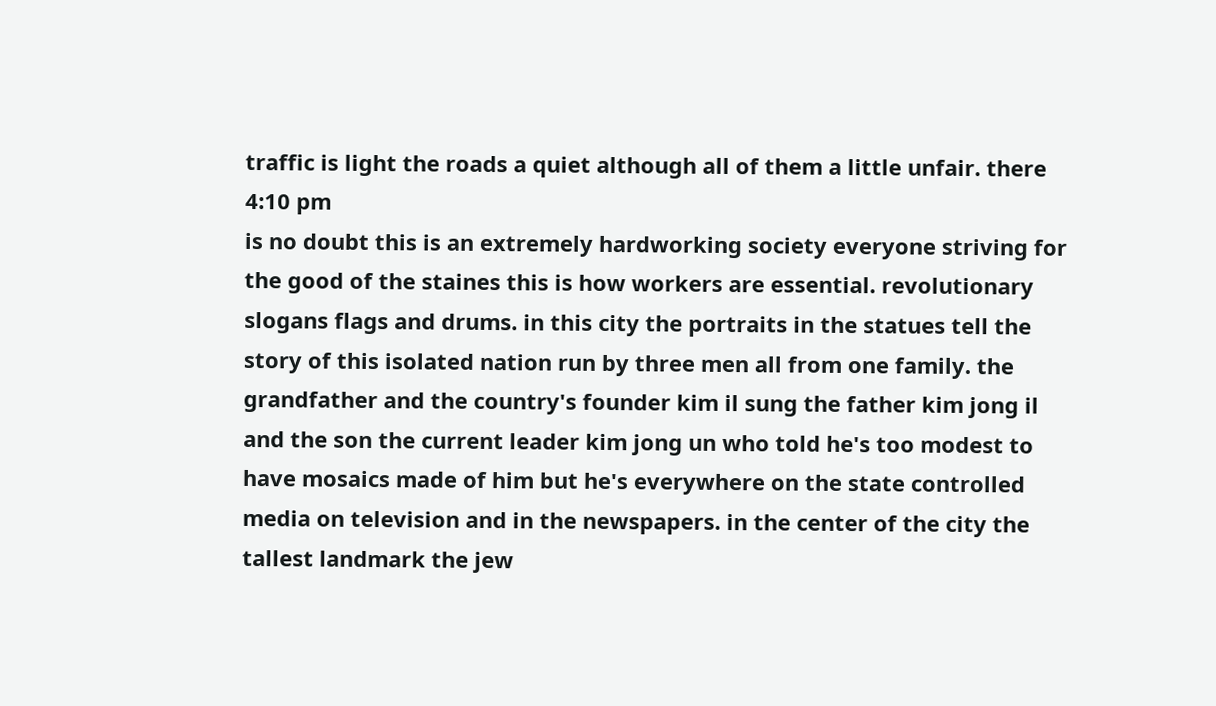traffic is light the roads a quiet although all of them a little unfair. there
4:10 pm
is no doubt this is an extremely hardworking society everyone striving for the good of the staines this is how workers are essential. revolutionary slogans flags and drums. in this city the portraits in the statues tell the story of this isolated nation run by three men all from one family. the grandfather and the country's founder kim il sung the father kim jong il and the son the current leader kim jong un who told he's too modest to have mosaics made of him but he's everywhere on the state controlled media on television and in the newspapers. in the center of the city the tallest landmark the jew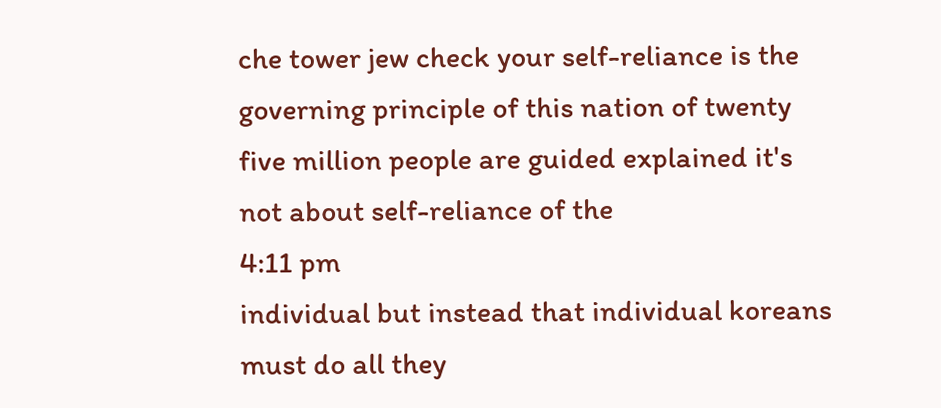che tower jew check your self-reliance is the governing principle of this nation of twenty five million people are guided explained it's not about self-reliance of the
4:11 pm
individual but instead that individual koreans must do all they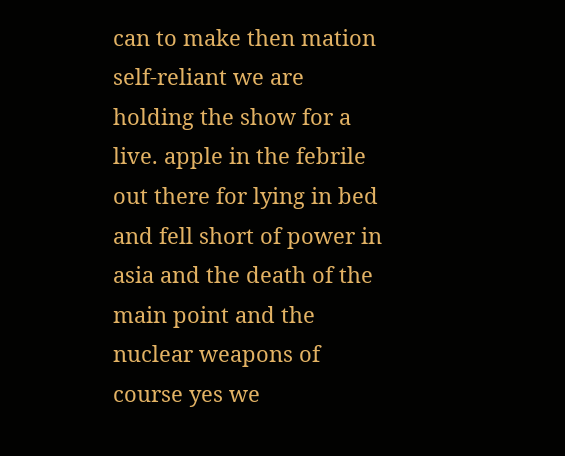can to make then mation self-reliant we are holding the show for a live. apple in the febrile out there for lying in bed and fell short of power in asia and the death of the main point and the nuclear weapons of course yes we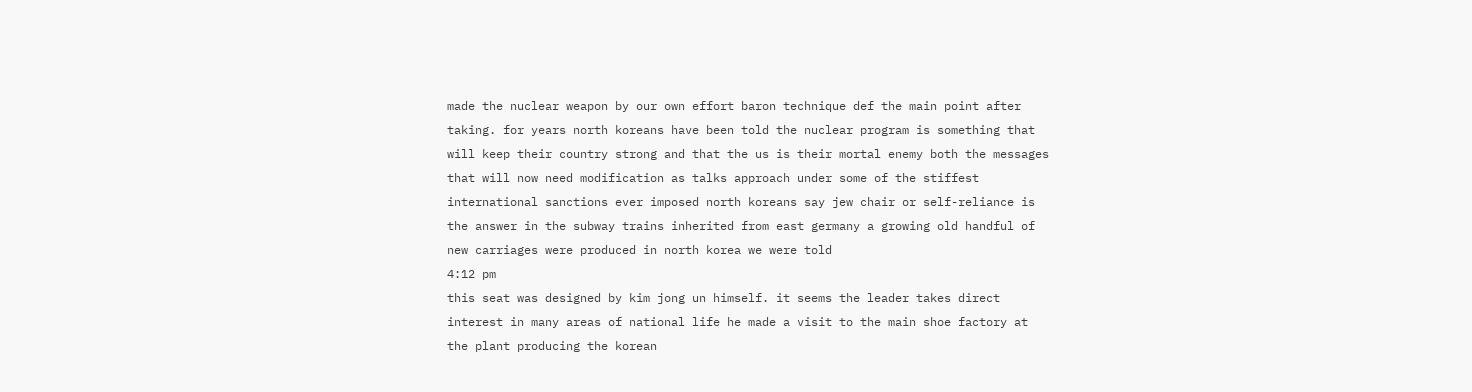made the nuclear weapon by our own effort baron technique def the main point after taking. for years north koreans have been told the nuclear program is something that will keep their country strong and that the us is their mortal enemy both the messages that will now need modification as talks approach under some of the stiffest international sanctions ever imposed north koreans say jew chair or self-reliance is the answer in the subway trains inherited from east germany a growing old handful of new carriages were produced in north korea we were told
4:12 pm
this seat was designed by kim jong un himself. it seems the leader takes direct interest in many areas of national life he made a visit to the main shoe factory at the plant producing the korean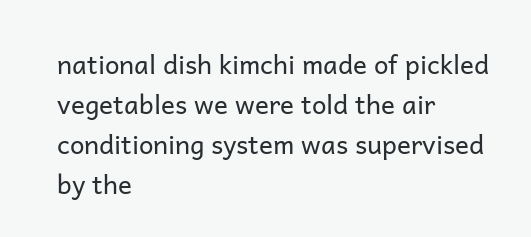national dish kimchi made of pickled vegetables we were told the air conditioning system was supervised by the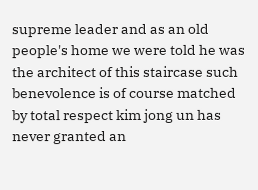supreme leader and as an old people's home we were told he was the architect of this staircase such benevolence is of course matched by total respect kim jong un has never granted an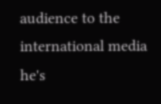audience to the international media he's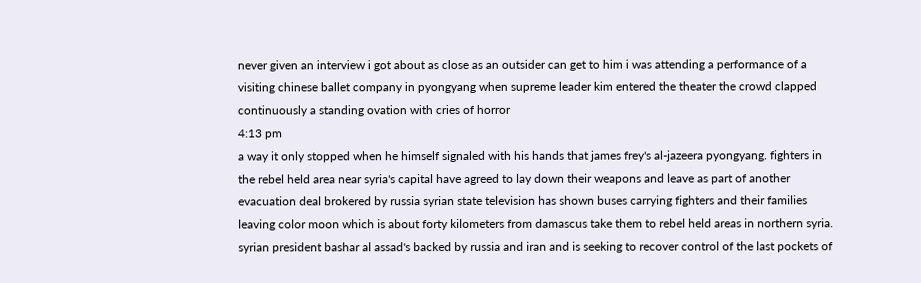never given an interview i got about as close as an outsider can get to him i was attending a performance of a visiting chinese ballet company in pyongyang when supreme leader kim entered the theater the crowd clapped continuously a standing ovation with cries of horror
4:13 pm
a way it only stopped when he himself signaled with his hands that james frey's al-jazeera pyongyang. fighters in the rebel held area near syria's capital have agreed to lay down their weapons and leave as part of another evacuation deal brokered by russia syrian state television has shown buses carrying fighters and their families leaving color moon which is about forty kilometers from damascus take them to rebel held areas in northern syria. syrian president bashar al assad's backed by russia and iran and is seeking to recover control of the last pockets of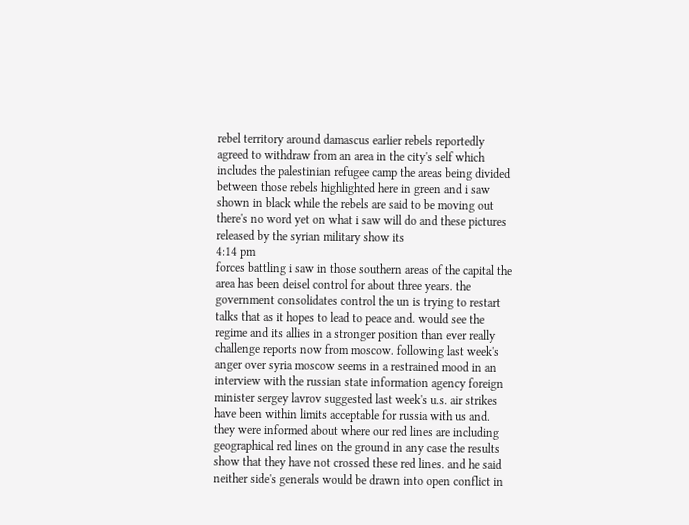rebel territory around damascus earlier rebels reportedly agreed to withdraw from an area in the city's self which includes the palestinian refugee camp the areas being divided between those rebels highlighted here in green and i saw shown in black while the rebels are said to be moving out there's no word yet on what i saw will do and these pictures released by the syrian military show its
4:14 pm
forces battling i saw in those southern areas of the capital the area has been deisel control for about three years. the government consolidates control the un is trying to restart talks that as it hopes to lead to peace and. would see the regime and its allies in a stronger position than ever really challenge reports now from moscow. following last week's anger over syria moscow seems in a restrained mood in an interview with the russian state information agency foreign minister sergey lavrov suggested last week's u.s. air strikes have been within limits acceptable for russia with us and. they were informed about where our red lines are including geographical red lines on the ground in any case the results show that they have not crossed these red lines. and he said neither side's generals would be drawn into open conflict in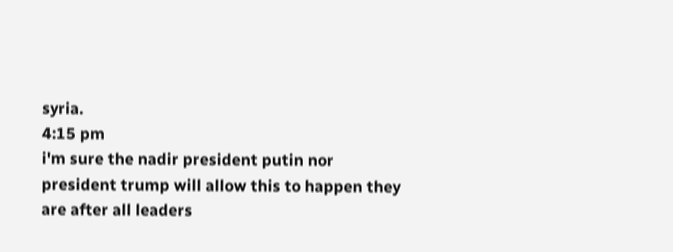syria.
4:15 pm
i'm sure the nadir president putin nor president trump will allow this to happen they are after all leaders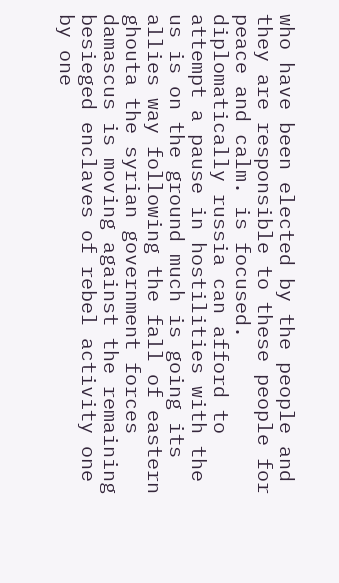who have been elected by the people and they are responsible to these people for peace and calm. is focused. diplomatically russia can afford to attempt a pause in hostilities with the us is on the ground much is going its allies way following the fall of eastern ghouta the syrian government forces damascus is moving against the remaining besieged enclaves of rebel activity one by one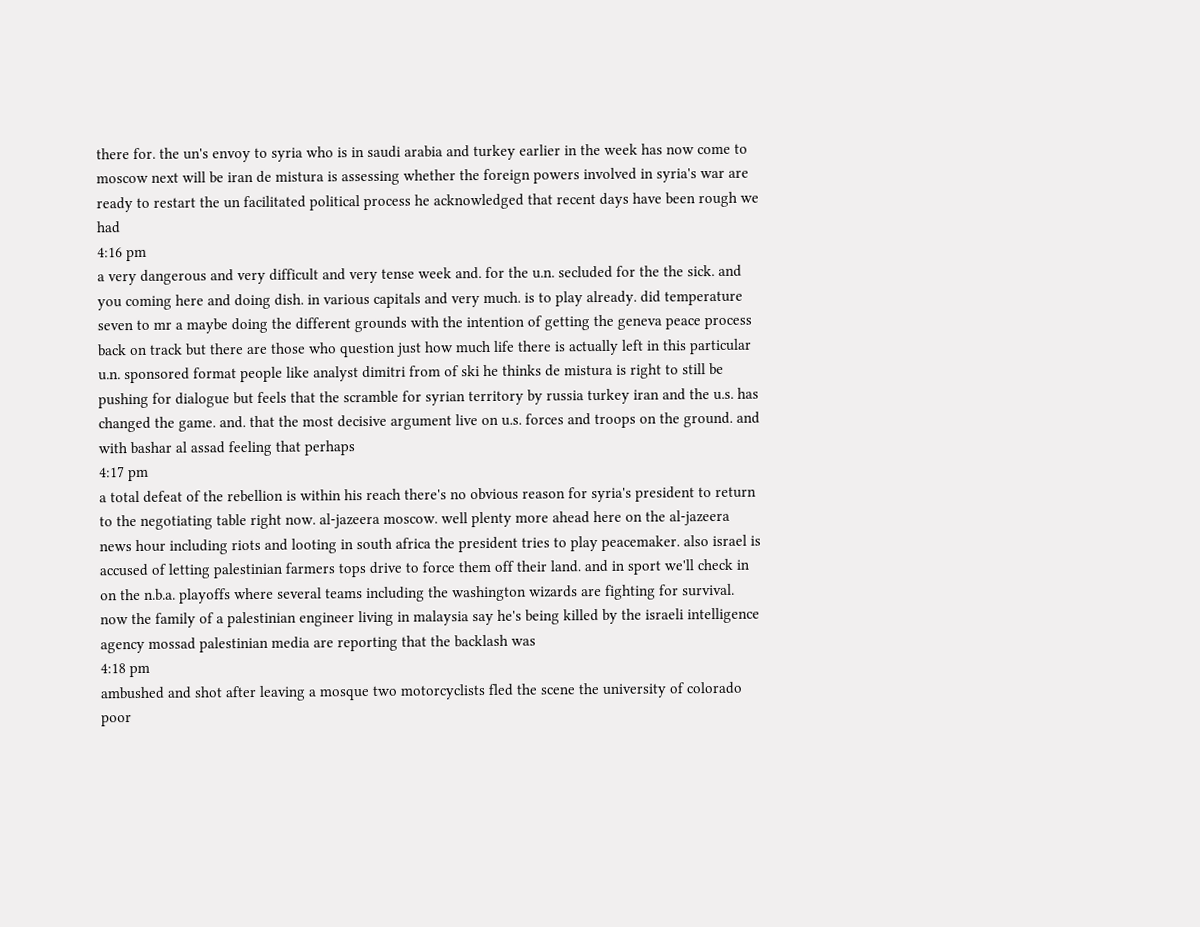there for. the un's envoy to syria who is in saudi arabia and turkey earlier in the week has now come to moscow next will be iran de mistura is assessing whether the foreign powers involved in syria's war are ready to restart the un facilitated political process he acknowledged that recent days have been rough we had
4:16 pm
a very dangerous and very difficult and very tense week and. for the u.n. secluded for the the sick. and you coming here and doing dish. in various capitals and very much. is to play already. did temperature seven to mr a maybe doing the different grounds with the intention of getting the geneva peace process back on track but there are those who question just how much life there is actually left in this particular u.n. sponsored format people like analyst dimitri from of ski he thinks de mistura is right to still be pushing for dialogue but feels that the scramble for syrian territory by russia turkey iran and the u.s. has changed the game. and. that the most decisive argument live on u.s. forces and troops on the ground. and with bashar al assad feeling that perhaps
4:17 pm
a total defeat of the rebellion is within his reach there's no obvious reason for syria's president to return to the negotiating table right now. al-jazeera moscow. well plenty more ahead here on the al-jazeera news hour including riots and looting in south africa the president tries to play peacemaker. also israel is accused of letting palestinian farmers tops drive to force them off their land. and in sport we'll check in on the n.b.a. playoffs where several teams including the washington wizards are fighting for survival. now the family of a palestinian engineer living in malaysia say he's being killed by the israeli intelligence agency mossad palestinian media are reporting that the backlash was
4:18 pm
ambushed and shot after leaving a mosque two motorcyclists fled the scene the university of colorado poor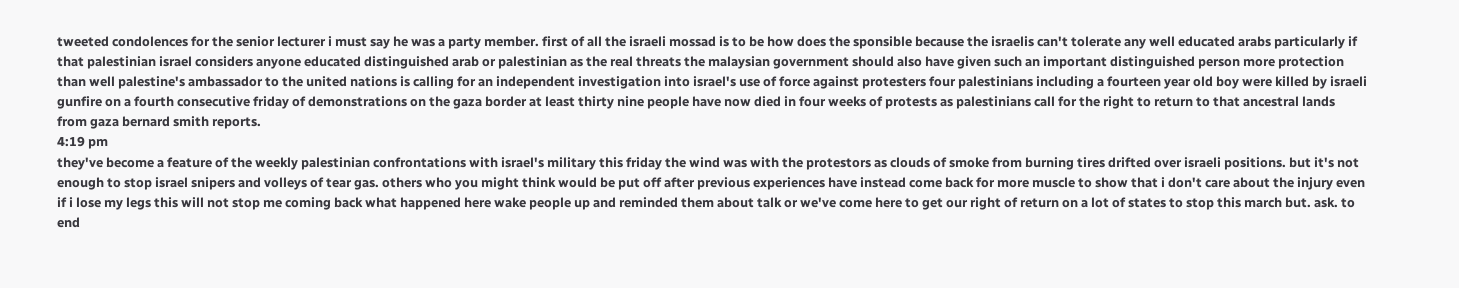tweeted condolences for the senior lecturer i must say he was a party member. first of all the israeli mossad is to be how does the sponsible because the israelis can't tolerate any well educated arabs particularly if that palestinian israel considers anyone educated distinguished arab or palestinian as the real threats the malaysian government should also have given such an important distinguished person more protection than well palestine's ambassador to the united nations is calling for an independent investigation into israel's use of force against protesters four palestinians including a fourteen year old boy were killed by israeli gunfire on a fourth consecutive friday of demonstrations on the gaza border at least thirty nine people have now died in four weeks of protests as palestinians call for the right to return to that ancestral lands from gaza bernard smith reports.
4:19 pm
they've become a feature of the weekly palestinian confrontations with israel's military this friday the wind was with the protestors as clouds of smoke from burning tires drifted over israeli positions. but it's not enough to stop israel snipers and volleys of tear gas. others who you might think would be put off after previous experiences have instead come back for more muscle to show that i don't care about the injury even if i lose my legs this will not stop me coming back what happened here wake people up and reminded them about talk or we've come here to get our right of return on a lot of states to stop this march but. ask. to end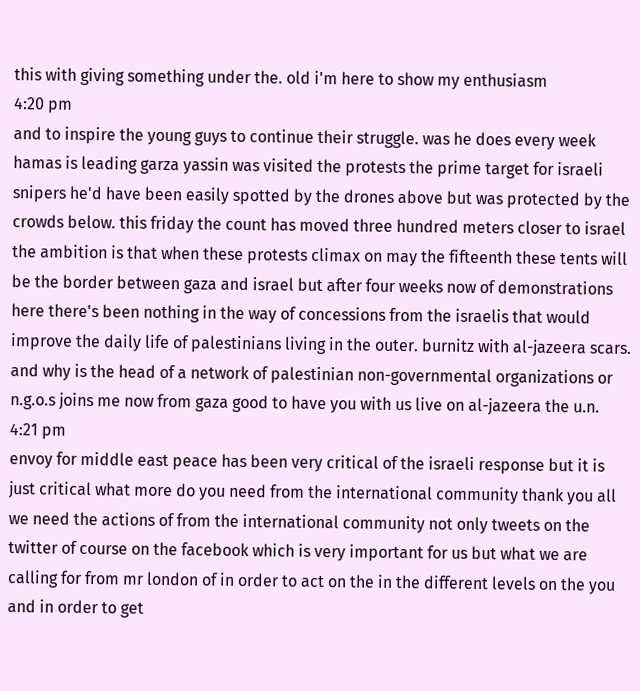this with giving something under the. old i'm here to show my enthusiasm
4:20 pm
and to inspire the young guys to continue their struggle. was he does every week hamas is leading garza yassin was visited the protests the prime target for israeli snipers he'd have been easily spotted by the drones above but was protected by the crowds below. this friday the count has moved three hundred meters closer to israel the ambition is that when these protests climax on may the fifteenth these tents will be the border between gaza and israel but after four weeks now of demonstrations here there's been nothing in the way of concessions from the israelis that would improve the daily life of palestinians living in the outer. burnitz with al-jazeera scars. and why is the head of a network of palestinian non-governmental organizations or n.g.o.s joins me now from gaza good to have you with us live on al-jazeera the u.n.
4:21 pm
envoy for middle east peace has been very critical of the israeli response but it is just critical what more do you need from the international community thank you all we need the actions of from the international community not only tweets on the twitter of course on the facebook which is very important for us but what we are calling for from mr london of in order to act on the in the different levels on the you and in order to get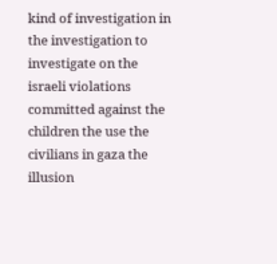kind of investigation in the investigation to investigate on the israeli violations committed against the children the use the civilians in gaza the illusion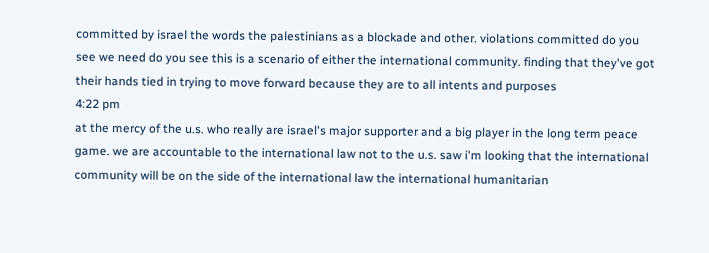committed by israel the words the palestinians as a blockade and other. violations committed do you see we need do you see this is a scenario of either the international community. finding that they've got their hands tied in trying to move forward because they are to all intents and purposes
4:22 pm
at the mercy of the u.s. who really are israel's major supporter and a big player in the long term peace game. we are accountable to the international law not to the u.s. saw i'm looking that the international community will be on the side of the international law the international humanitarian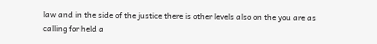law and in the side of the justice there is other levels also on the you are as calling for held a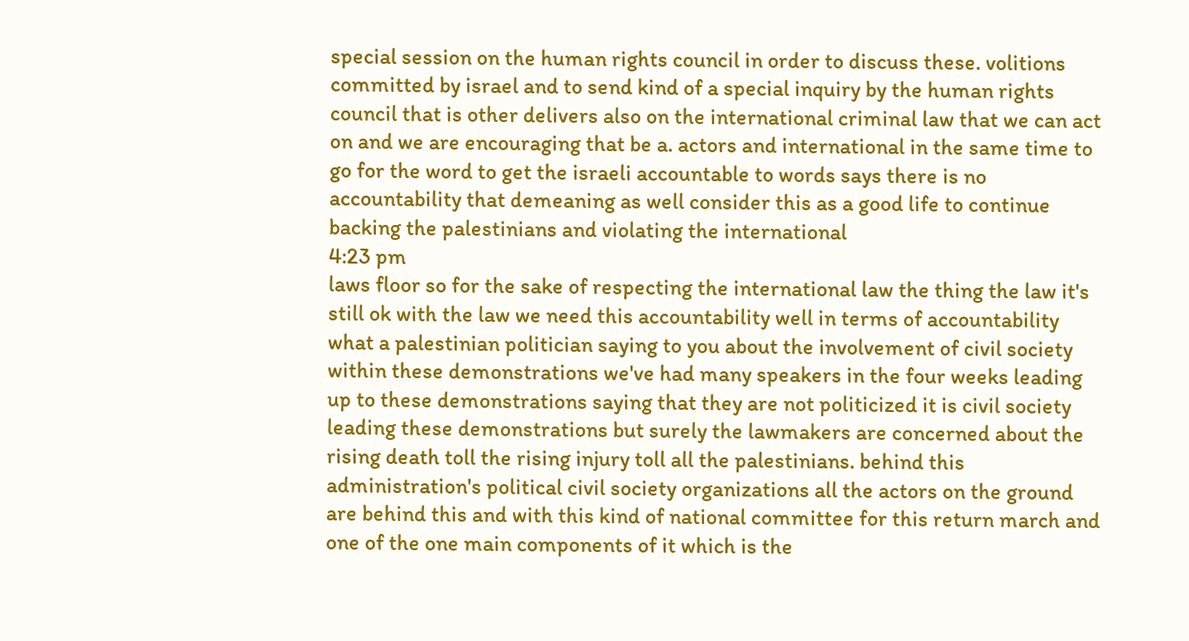special session on the human rights council in order to discuss these. volitions committed by israel and to send kind of a special inquiry by the human rights council that is other delivers also on the international criminal law that we can act on and we are encouraging that be a. actors and international in the same time to go for the word to get the israeli accountable to words says there is no accountability that demeaning as well consider this as a good life to continue backing the palestinians and violating the international
4:23 pm
laws floor so for the sake of respecting the international law the thing the law it's still ok with the law we need this accountability well in terms of accountability what a palestinian politician saying to you about the involvement of civil society within these demonstrations we've had many speakers in the four weeks leading up to these demonstrations saying that they are not politicized it is civil society leading these demonstrations but surely the lawmakers are concerned about the rising death toll the rising injury toll all the palestinians. behind this administration's political civil society organizations all the actors on the ground are behind this and with this kind of national committee for this return march and one of the one main components of it which is the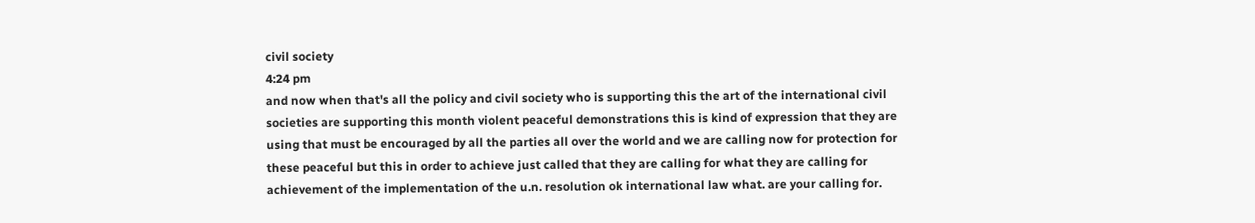civil society
4:24 pm
and now when that's all the policy and civil society who is supporting this the art of the international civil societies are supporting this month violent peaceful demonstrations this is kind of expression that they are using that must be encouraged by all the parties all over the world and we are calling now for protection for these peaceful but this in order to achieve just called that they are calling for what they are calling for achievement of the implementation of the u.n. resolution ok international law what. are your calling for.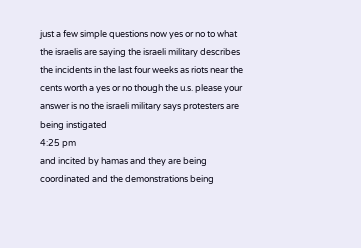just a few simple questions now yes or no to what the israelis are saying the israeli military describes the incidents in the last four weeks as riots near the cents worth a yes or no though the u.s. please your answer is no the israeli military says protesters are being instigated
4:25 pm
and incited by hamas and they are being coordinated and the demonstrations being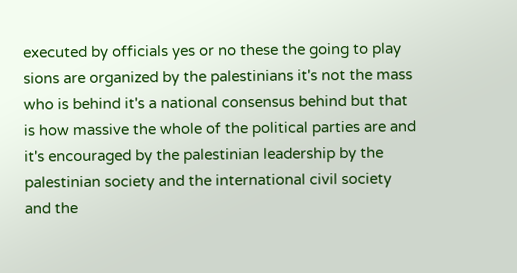executed by officials yes or no these the going to play sions are organized by the palestinians it's not the mass who is behind it's a national consensus behind but that is how massive the whole of the political parties are and it's encouraged by the palestinian leadership by the palestinian society and the international civil society and the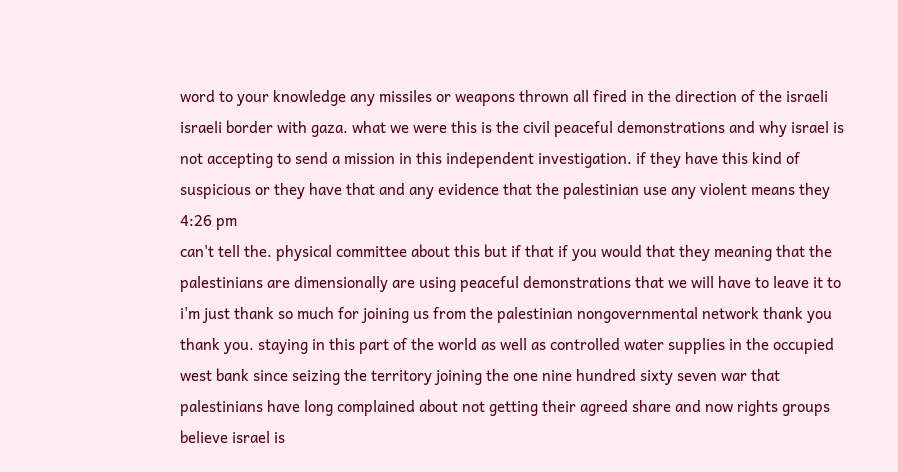word to your knowledge any missiles or weapons thrown all fired in the direction of the israeli israeli border with gaza. what we were this is the civil peaceful demonstrations and why israel is not accepting to send a mission in this independent investigation. if they have this kind of suspicious or they have that and any evidence that the palestinian use any violent means they
4:26 pm
can't tell the. physical committee about this but if that if you would that they meaning that the palestinians are dimensionally are using peaceful demonstrations that we will have to leave it to i'm just thank so much for joining us from the palestinian nongovernmental network thank you thank you. staying in this part of the world as well as controlled water supplies in the occupied west bank since seizing the territory joining the one nine hundred sixty seven war that palestinians have long complained about not getting their agreed share and now rights groups believe israel is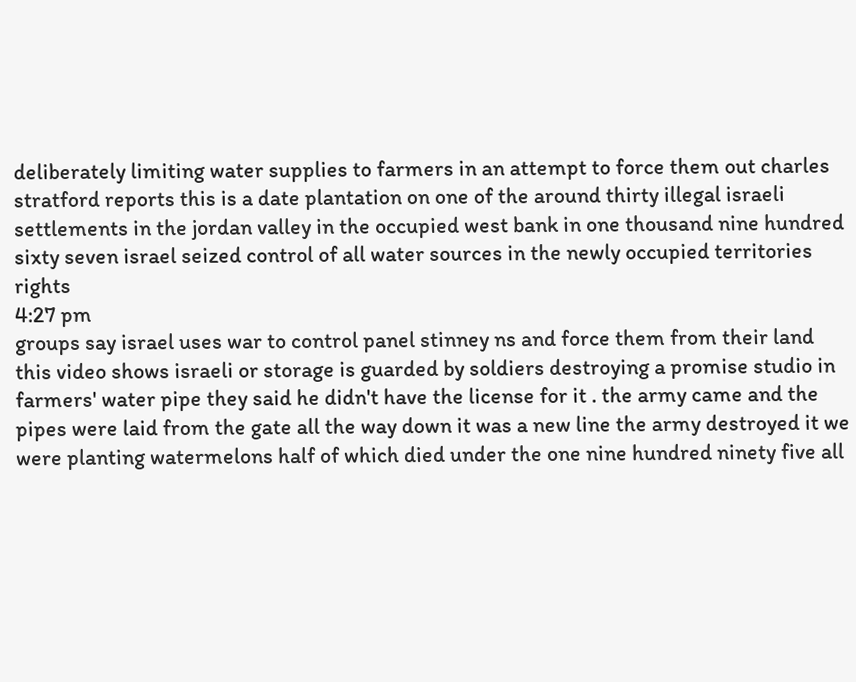deliberately limiting water supplies to farmers in an attempt to force them out charles stratford reports this is a date plantation on one of the around thirty illegal israeli settlements in the jordan valley in the occupied west bank in one thousand nine hundred sixty seven israel seized control of all water sources in the newly occupied territories rights
4:27 pm
groups say israel uses war to control panel stinney ns and force them from their land this video shows israeli or storage is guarded by soldiers destroying a promise studio in farmers' water pipe they said he didn't have the license for it . the army came and the pipes were laid from the gate all the way down it was a new line the army destroyed it we were planting watermelons half of which died under the one nine hundred ninety five all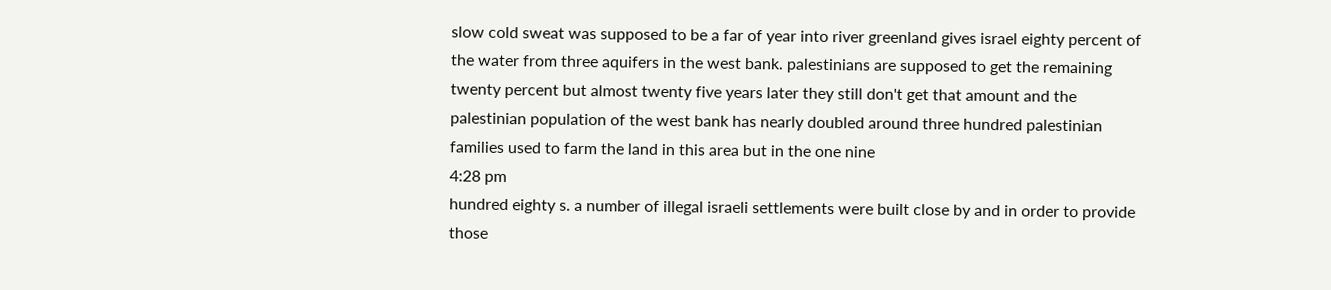slow cold sweat was supposed to be a far of year into river greenland gives israel eighty percent of the water from three aquifers in the west bank. palestinians are supposed to get the remaining twenty percent but almost twenty five years later they still don't get that amount and the palestinian population of the west bank has nearly doubled around three hundred palestinian families used to farm the land in this area but in the one nine
4:28 pm
hundred eighty s. a number of illegal israeli settlements were built close by and in order to provide those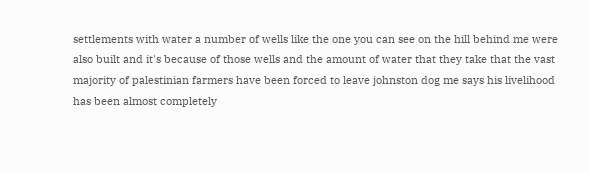settlements with water a number of wells like the one you can see on the hill behind me were also built and it's because of those wells and the amount of water that they take that the vast majority of palestinian farmers have been forced to leave johnston dog me says his livelihood has been almost completely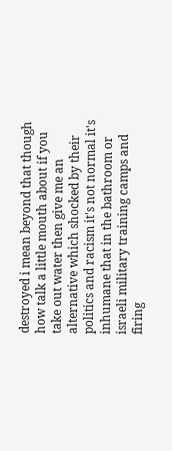destroyed i mean beyond that though how talk a little mouth about if you take out water then give me an alternative which shocked by their politics and racism it's not normal it's inhumane that in the bathroom or israeli military training camps and firing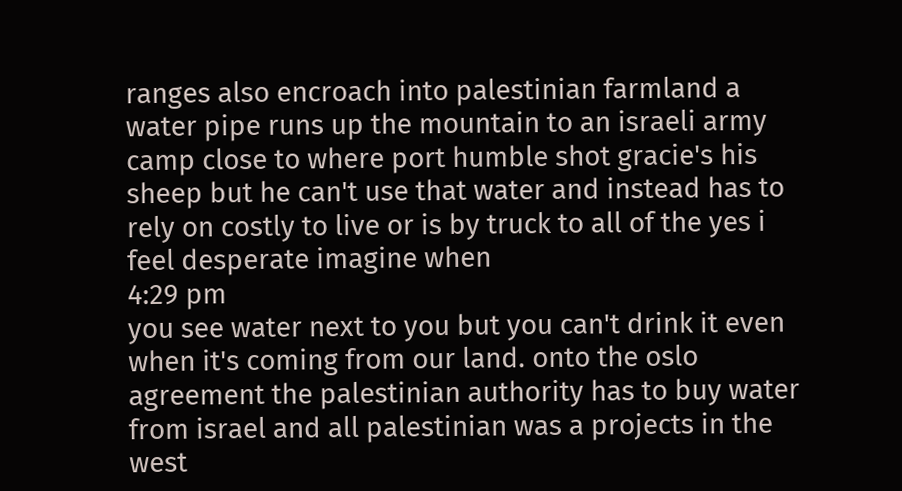ranges also encroach into palestinian farmland a water pipe runs up the mountain to an israeli army camp close to where port humble shot gracie's his sheep but he can't use that water and instead has to rely on costly to live or is by truck to all of the yes i feel desperate imagine when
4:29 pm
you see water next to you but you can't drink it even when it's coming from our land. onto the oslo agreement the palestinian authority has to buy water from israel and all palestinian was a projects in the west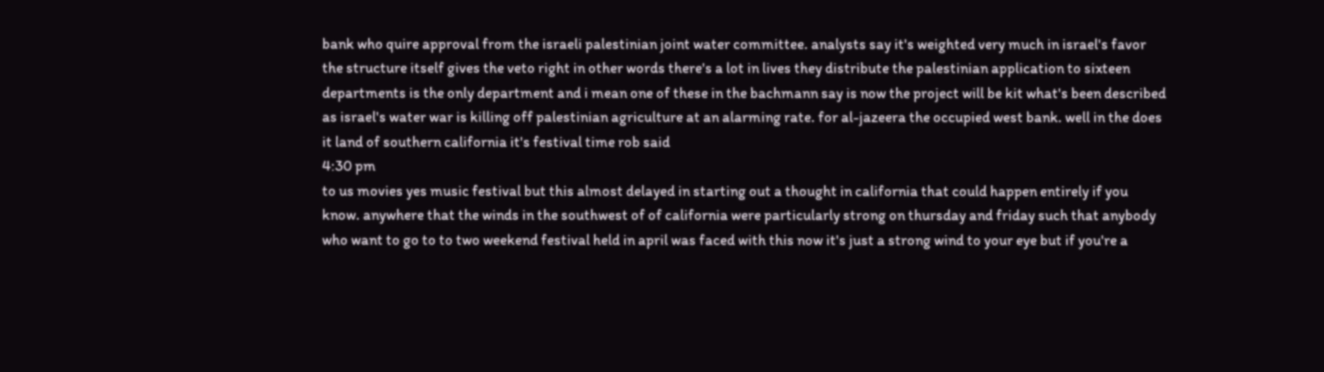bank who quire approval from the israeli palestinian joint water committee. analysts say it's weighted very much in israel's favor the structure itself gives the veto right in other words there's a lot in lives they distribute the palestinian application to sixteen departments is the only department and i mean one of these in the bachmann say is now the project will be kit what's been described as israel's water war is killing off palestinian agriculture at an alarming rate. for al-jazeera the occupied west bank. well in the does it land of southern california it's festival time rob said
4:30 pm
to us movies yes music festival but this almost delayed in starting out a thought in california that could happen entirely if you know. anywhere that the winds in the southwest of of california were particularly strong on thursday and friday such that anybody who want to go to to two weekend festival held in april was faced with this now it's just a strong wind to your eye but if you're a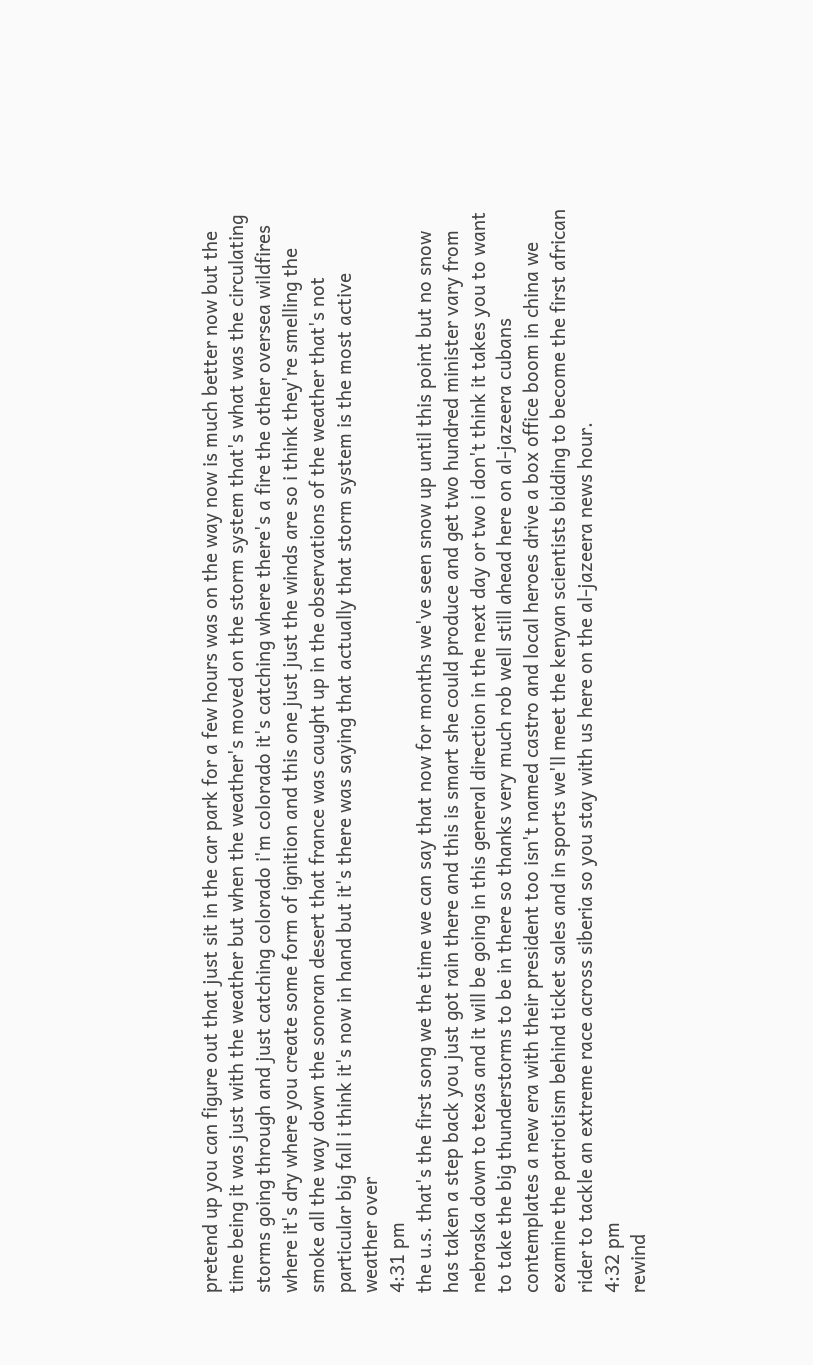pretend up you can figure out that just sit in the car park for a few hours was on the way now is much better now but the time being it was just with the weather but when the weather's moved on the storm system that's what was the circulating storms going through and just catching colorado i'm colorado it's catching where there's a fire the other oversea wildfires where it's dry where you create some form of ignition and this one just just the winds are so i think they're smelling the smoke all the way down the sonoran desert that france was caught up in the observations of the weather that's not particular big fall i think it's now in hand but it's there was saying that actually that storm system is the most active weather over
4:31 pm
the u.s. that's the first song we the time we can say that now for months we've seen snow up until this point but no snow has taken a step back you just got rain there and this is smart she could produce and get two hundred minister vary from nebraska down to texas and it will be going in this general direction in the next day or two i don't think it takes you to want to take the big thunderstorms to be in there so thanks very much rob well still ahead here on al-jazeera cubans contemplates a new era with their president too isn't named castro and local heroes drive a box office boom in china we examine the patriotism behind ticket sales and in sports we'll meet the kenyan scientists bidding to become the first african rider to tackle an extreme race across siberia so you stay with us here on the al-jazeera news hour.
4:32 pm
rewind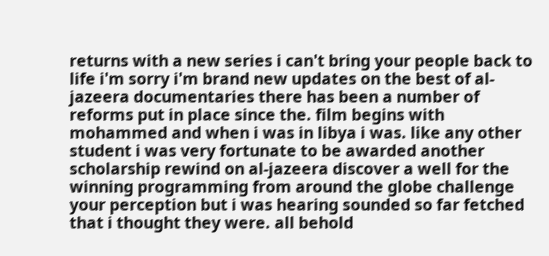returns with a new series i can't bring your people back to life i'm sorry i'm brand new updates on the best of al-jazeera documentaries there has been a number of reforms put in place since the. film begins with mohammed and when i was in libya i was. like any other student i was very fortunate to be awarded another scholarship rewind on al-jazeera discover a well for the winning programming from around the globe challenge your perception but i was hearing sounded so far fetched that i thought they were. all behold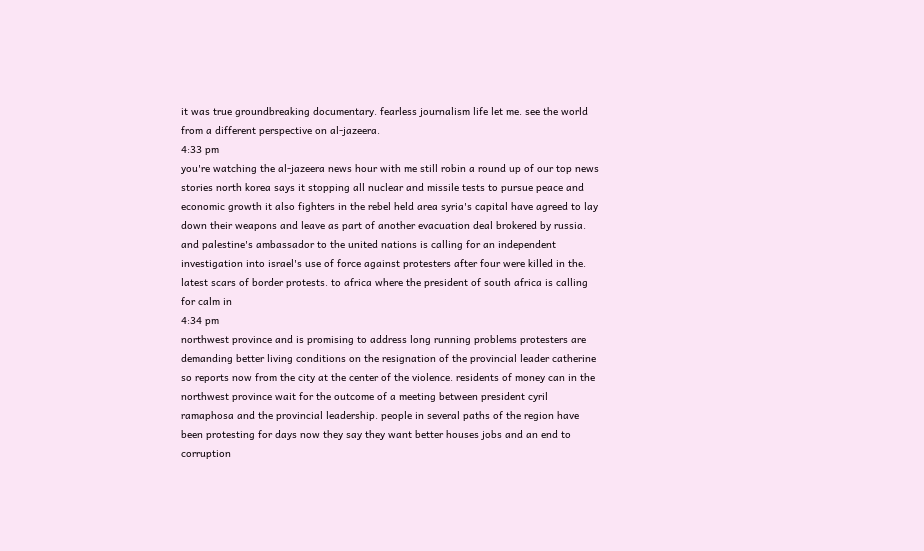it was true groundbreaking documentary. fearless journalism life let me. see the world from a different perspective on al-jazeera.
4:33 pm
you're watching the al-jazeera news hour with me still robin a round up of our top news stories north korea says it stopping all nuclear and missile tests to pursue peace and economic growth it also fighters in the rebel held area syria's capital have agreed to lay down their weapons and leave as part of another evacuation deal brokered by russia. and palestine's ambassador to the united nations is calling for an independent investigation into israel's use of force against protesters after four were killed in the. latest scars of border protests. to africa where the president of south africa is calling for calm in
4:34 pm
northwest province and is promising to address long running problems protesters are demanding better living conditions on the resignation of the provincial leader catherine so reports now from the city at the center of the violence. residents of money can in the northwest province wait for the outcome of a meeting between president cyril ramaphosa and the provincial leadership. people in several paths of the region have been protesting for days now they say they want better houses jobs and an end to corruption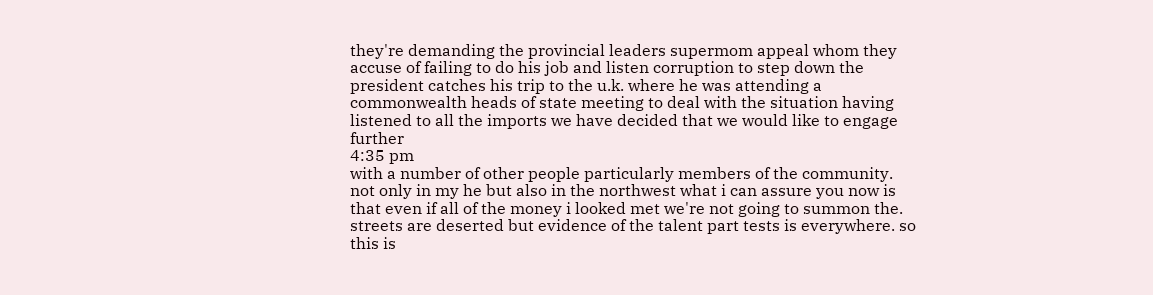they're demanding the provincial leaders supermom appeal whom they accuse of failing to do his job and listen corruption to step down the president catches his trip to the u.k. where he was attending a commonwealth heads of state meeting to deal with the situation having listened to all the imports we have decided that we would like to engage further
4:35 pm
with a number of other people particularly members of the community. not only in my he but also in the northwest what i can assure you now is that even if all of the money i looked met we're not going to summon the. streets are deserted but evidence of the talent part tests is everywhere. so this is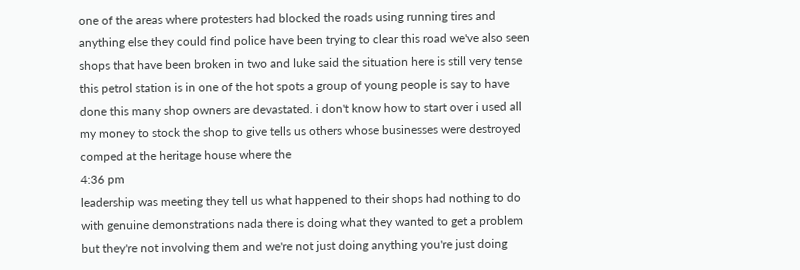one of the areas where protesters had blocked the roads using running tires and anything else they could find police have been trying to clear this road we've also seen shops that have been broken in two and luke said the situation here is still very tense this petrol station is in one of the hot spots a group of young people is say to have done this many shop owners are devastated. i don't know how to start over i used all my money to stock the shop to give tells us others whose businesses were destroyed comped at the heritage house where the
4:36 pm
leadership was meeting they tell us what happened to their shops had nothing to do with genuine demonstrations nada there is doing what they wanted to get a problem but they're not involving them and we're not just doing anything you're just doing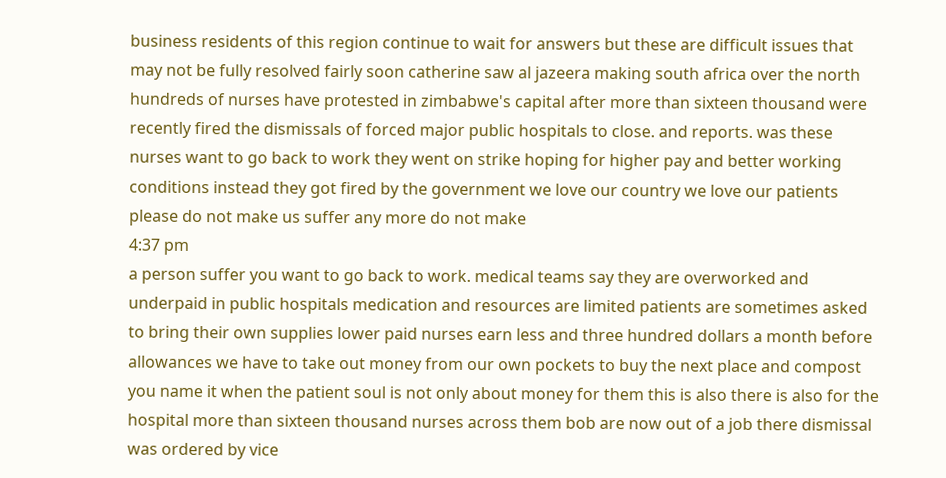business residents of this region continue to wait for answers but these are difficult issues that may not be fully resolved fairly soon catherine saw al jazeera making south africa over the north hundreds of nurses have protested in zimbabwe's capital after more than sixteen thousand were recently fired the dismissals of forced major public hospitals to close. and reports. was these nurses want to go back to work they went on strike hoping for higher pay and better working conditions instead they got fired by the government we love our country we love our patients please do not make us suffer any more do not make
4:37 pm
a person suffer you want to go back to work. medical teams say they are overworked and underpaid in public hospitals medication and resources are limited patients are sometimes asked to bring their own supplies lower paid nurses earn less and three hundred dollars a month before allowances we have to take out money from our own pockets to buy the next place and compost you name it when the patient soul is not only about money for them this is also there is also for the hospital more than sixteen thousand nurses across them bob are now out of a job there dismissal was ordered by vice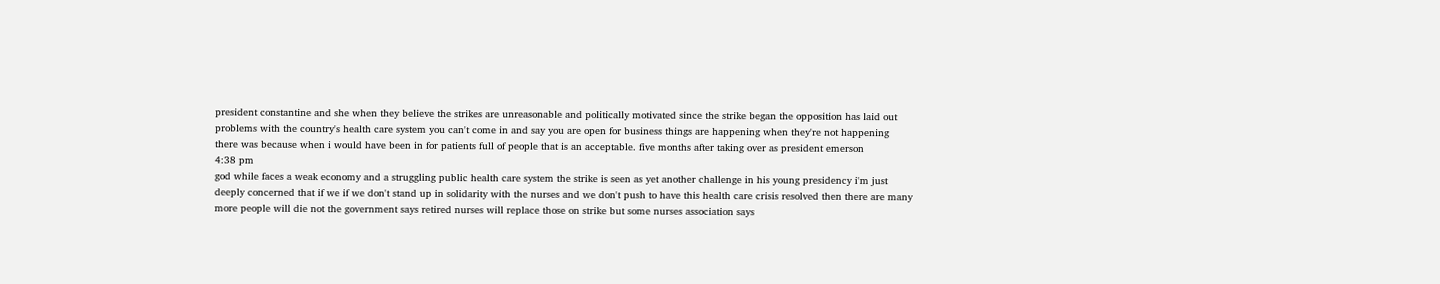president constantine and she when they believe the strikes are unreasonable and politically motivated since the strike began the opposition has laid out problems with the country's health care system you can't come in and say you are open for business things are happening when they're not happening there was because when i would have been in for patients full of people that is an acceptable. five months after taking over as president emerson
4:38 pm
god while faces a weak economy and a struggling public health care system the strike is seen as yet another challenge in his young presidency i'm just deeply concerned that if we if we don't stand up in solidarity with the nurses and we don't push to have this health care crisis resolved then there are many more people will die not the government says retired nurses will replace those on strike but some nurses association says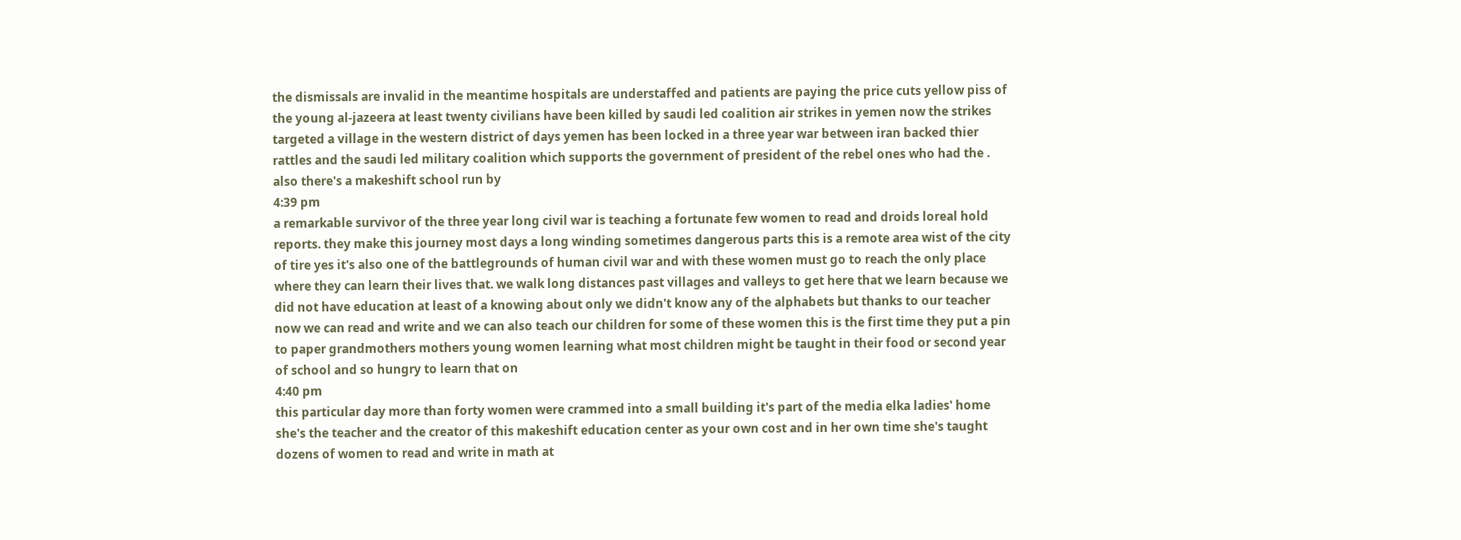the dismissals are invalid in the meantime hospitals are understaffed and patients are paying the price cuts yellow piss of the young al-jazeera at least twenty civilians have been killed by saudi led coalition air strikes in yemen now the strikes targeted a village in the western district of days yemen has been locked in a three year war between iran backed thier rattles and the saudi led military coalition which supports the government of president of the rebel ones who had the . also there's a makeshift school run by
4:39 pm
a remarkable survivor of the three year long civil war is teaching a fortunate few women to read and droids loreal hold reports. they make this journey most days a long winding sometimes dangerous parts this is a remote area wist of the city of tire yes it's also one of the battlegrounds of human civil war and with these women must go to reach the only place where they can learn their lives that. we walk long distances past villages and valleys to get here that we learn because we did not have education at least of a knowing about only we didn't know any of the alphabets but thanks to our teacher now we can read and write and we can also teach our children for some of these women this is the first time they put a pin to paper grandmothers mothers young women learning what most children might be taught in their food or second year of school and so hungry to learn that on
4:40 pm
this particular day more than forty women were crammed into a small building it's part of the media elka ladies' home she's the teacher and the creator of this makeshift education center as your own cost and in her own time she's taught dozens of women to read and write in math at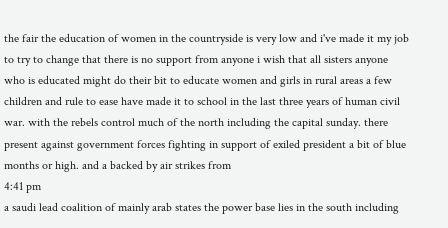the fair the education of women in the countryside is very low and i've made it my job to try to change that there is no support from anyone i wish that all sisters anyone who is educated might do their bit to educate women and girls in rural areas a few children and rule to ease have made it to school in the last three years of human civil war. with the rebels control much of the north including the capital sunday. there present against government forces fighting in support of exiled president a bit of blue months or high. and a backed by air strikes from
4:41 pm
a saudi lead coalition of mainly arab states the power base lies in the south including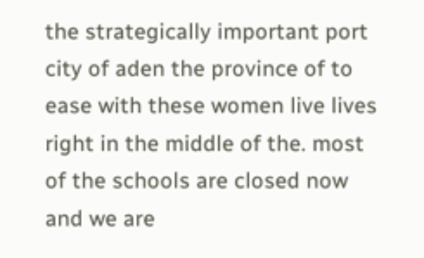the strategically important port city of aden the province of to ease with these women live lives right in the middle of the. most of the schools are closed now and we are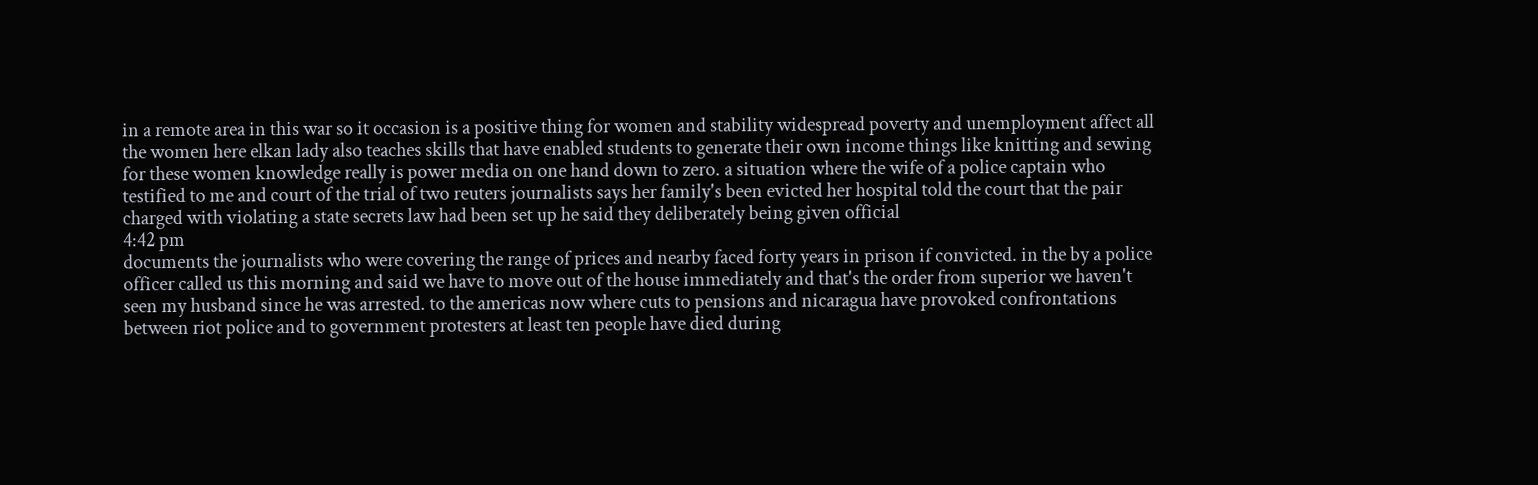in a remote area in this war so it occasion is a positive thing for women and stability widespread poverty and unemployment affect all the women here elkan lady also teaches skills that have enabled students to generate their own income things like knitting and sewing for these women knowledge really is power media on one hand down to zero. a situation where the wife of a police captain who testified to me and court of the trial of two reuters journalists says her family's been evicted her hospital told the court that the pair charged with violating a state secrets law had been set up he said they deliberately being given official
4:42 pm
documents the journalists who were covering the range of prices and nearby faced forty years in prison if convicted. in the by a police officer called us this morning and said we have to move out of the house immediately and that's the order from superior we haven't seen my husband since he was arrested. to the americas now where cuts to pensions and nicaragua have provoked confrontations between riot police and to government protesters at least ten people have died during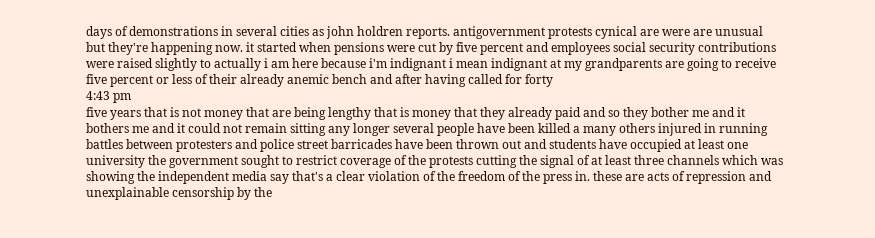days of demonstrations in several cities as john holdren reports. antigovernment protests cynical are were are unusual but they're happening now. it started when pensions were cut by five percent and employees social security contributions were raised slightly to actually i am here because i'm indignant i mean indignant at my grandparents are going to receive five percent or less of their already anemic bench and after having called for forty
4:43 pm
five years that is not money that are being lengthy that is money that they already paid and so they bother me and it bothers me and it could not remain sitting any longer several people have been killed a many others injured in running battles between protesters and police street barricades have been thrown out and students have occupied at least one university the government sought to restrict coverage of the protests cutting the signal of at least three channels which was showing the independent media say that's a clear violation of the freedom of the press in. these are acts of repression and unexplainable censorship by the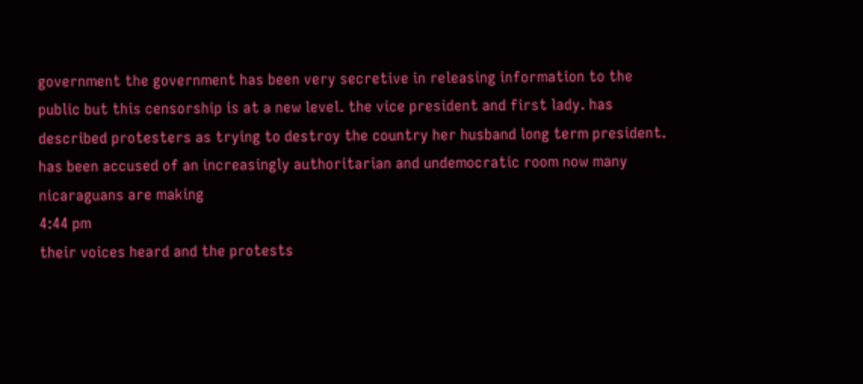government the government has been very secretive in releasing information to the public but this censorship is at a new level. the vice president and first lady. has described protesters as trying to destroy the country her husband long term president. has been accused of an increasingly authoritarian and undemocratic room now many nicaraguans are making
4:44 pm
their voices heard and the protests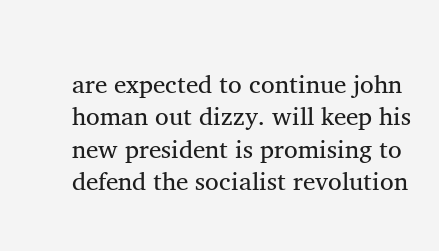are expected to continue john homan out dizzy. will keep his new president is promising to defend the socialist revolution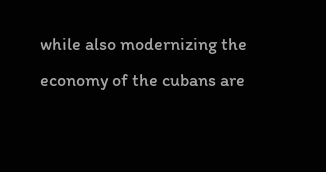while also modernizing the economy of the cubans are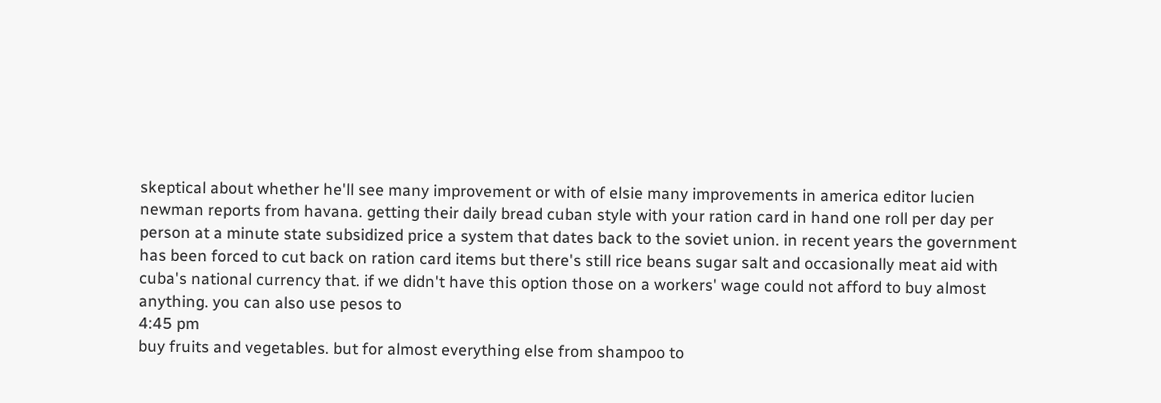skeptical about whether he'll see many improvement or with of elsie many improvements in america editor lucien newman reports from havana. getting their daily bread cuban style with your ration card in hand one roll per day per person at a minute state subsidized price a system that dates back to the soviet union. in recent years the government has been forced to cut back on ration card items but there's still rice beans sugar salt and occasionally meat aid with cuba's national currency that. if we didn't have this option those on a workers' wage could not afford to buy almost anything. you can also use pesos to
4:45 pm
buy fruits and vegetables. but for almost everything else from shampoo to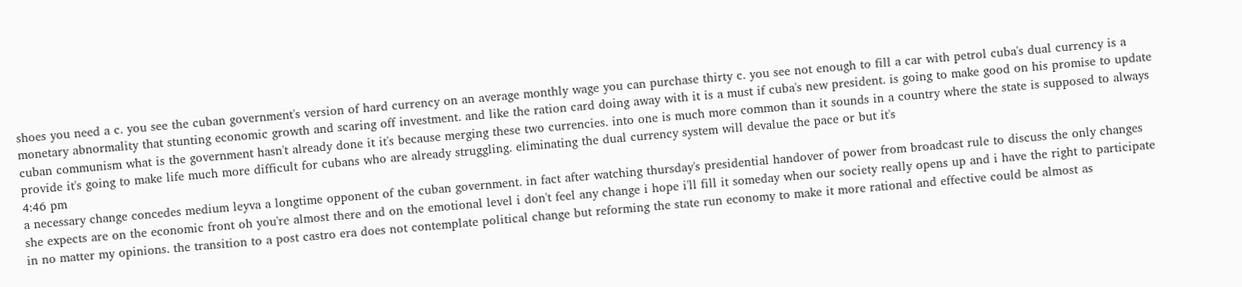shoes you need a c. you see the cuban government's version of hard currency on an average monthly wage you can purchase thirty c. you see not enough to fill a car with petrol cuba's dual currency is a monetary abnormality that stunting economic growth and scaring off investment. and like the ration card doing away with it is a must if cuba's new president. is going to make good on his promise to update cuban communism what is the government hasn't already done it it's because merging these two currencies. into one is much more common than it sounds in a country where the state is supposed to always provide it's going to make life much more difficult for cubans who are already struggling. eliminating the dual currency system will devalue the pace or but it's
4:46 pm
a necessary change concedes medium leyva a longtime opponent of the cuban government. in fact after watching thursday's presidential handover of power from broadcast rule to discuss the only changes she expects are on the economic front oh you're almost there and on the emotional level i don't feel any change i hope i'll fill it someday when our society really opens up and i have the right to participate in no matter my opinions. the transition to a post castro era does not contemplate political change but reforming the state run economy to make it more rational and effective could be almost as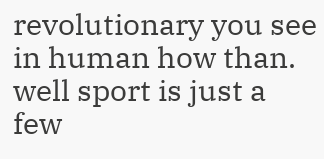revolutionary you see in human how than. well sport is just a few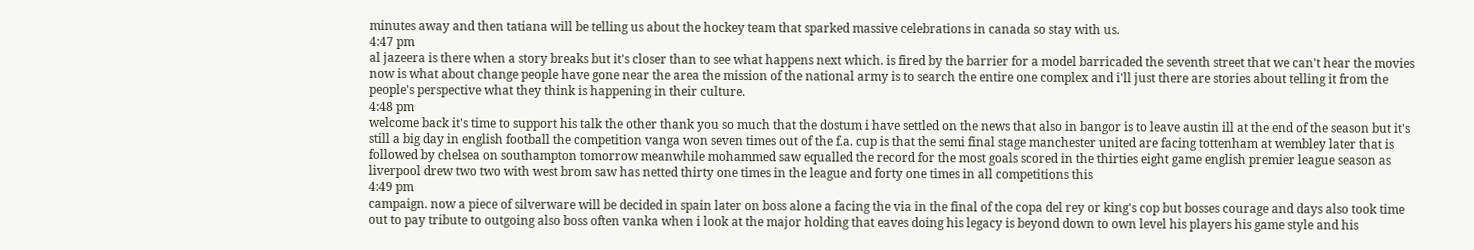minutes away and then tatiana will be telling us about the hockey team that sparked massive celebrations in canada so stay with us.
4:47 pm
al jazeera is there when a story breaks but it's closer than to see what happens next which. is fired by the barrier for a model barricaded the seventh street that we can't hear the movies now is what about change people have gone near the area the mission of the national army is to search the entire one complex and i'll just there are stories about telling it from the people's perspective what they think is happening in their culture.
4:48 pm
welcome back it's time to support his talk the other thank you so much that the dostum i have settled on the news that also in bangor is to leave austin ill at the end of the season but it's still a big day in english football the competition vanga won seven times out of the f.a. cup is that the semi final stage manchester united are facing tottenham at wembley later that is followed by chelsea on southampton tomorrow meanwhile mohammed saw equalled the record for the most goals scored in the thirties eight game english premier league season as liverpool drew two two with west brom saw has netted thirty one times in the league and forty one times in all competitions this
4:49 pm
campaign. now a piece of silverware will be decided in spain later on boss alone a facing the via in the final of the copa del rey or king's cop but bosses courage and days also took time out to pay tribute to outgoing also boss often vanka when i look at the major holding that eaves doing his legacy is beyond down to own level his players his game style and his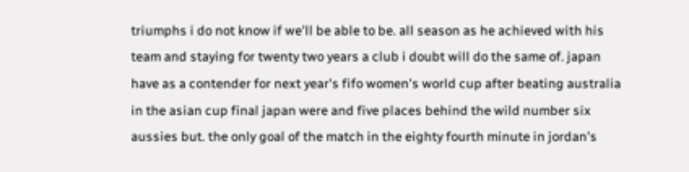triumphs i do not know if we'll be able to be. all season as he achieved with his team and staying for twenty two years a club i doubt will do the same of. japan have as a contender for next year's fifo women's world cup after beating australia in the asian cup final japan were and five places behind the wild number six aussies but. the only goal of the match in the eighty fourth minute in jordan's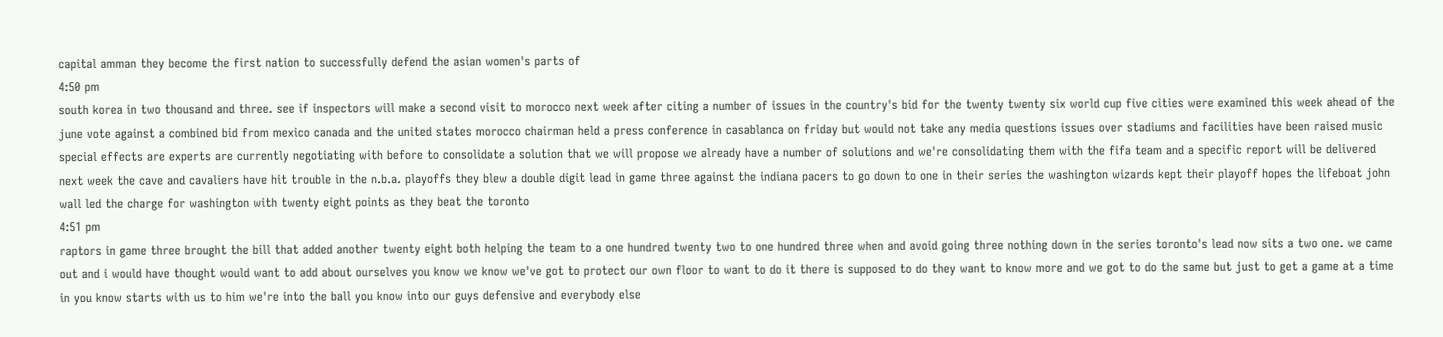capital amman they become the first nation to successfully defend the asian women's parts of
4:50 pm
south korea in two thousand and three. see if inspectors will make a second visit to morocco next week after citing a number of issues in the country's bid for the twenty twenty six world cup five cities were examined this week ahead of the june vote against a combined bid from mexico canada and the united states morocco chairman held a press conference in casablanca on friday but would not take any media questions issues over stadiums and facilities have been raised music special effects are experts are currently negotiating with before to consolidate a solution that we will propose we already have a number of solutions and we're consolidating them with the fifa team and a specific report will be delivered next week the cave and cavaliers have hit trouble in the n.b.a. playoffs they blew a double digit lead in game three against the indiana pacers to go down to one in their series the washington wizards kept their playoff hopes the lifeboat john wall led the charge for washington with twenty eight points as they beat the toronto
4:51 pm
raptors in game three brought the bill that added another twenty eight both helping the team to a one hundred twenty two to one hundred three when and avoid going three nothing down in the series toronto's lead now sits a two one. we came out and i would have thought would want to add about ourselves you know we know we've got to protect our own floor to want to do it there is supposed to do they want to know more and we got to do the same but just to get a game at a time in you know starts with us to him we're into the ball you know into our guys defensive and everybody else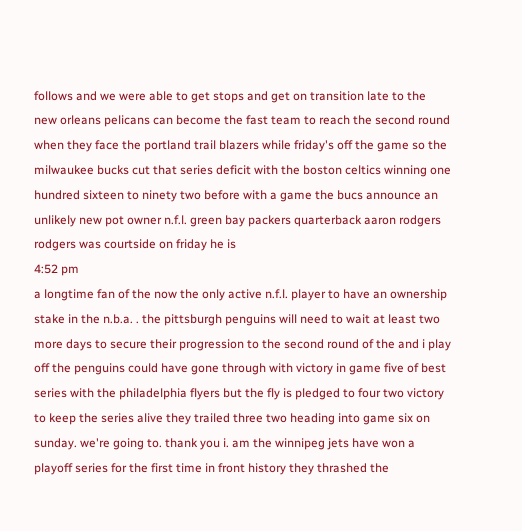follows and we were able to get stops and get on transition late to the new orleans pelicans can become the fast team to reach the second round when they face the portland trail blazers while friday's off the game so the milwaukee bucks cut that series deficit with the boston celtics winning one hundred sixteen to ninety two before with a game the bucs announce an unlikely new pot owner n.f.l. green bay packers quarterback aaron rodgers rodgers was courtside on friday he is
4:52 pm
a longtime fan of the now the only active n.f.l. player to have an ownership stake in the n.b.a. . the pittsburgh penguins will need to wait at least two more days to secure their progression to the second round of the and i play off the penguins could have gone through with victory in game five of best series with the philadelphia flyers but the fly is pledged to four two victory to keep the series alive they trailed three two heading into game six on sunday. we're going to. thank you i. am the winnipeg jets have won a playoff series for the first time in front history they thrashed the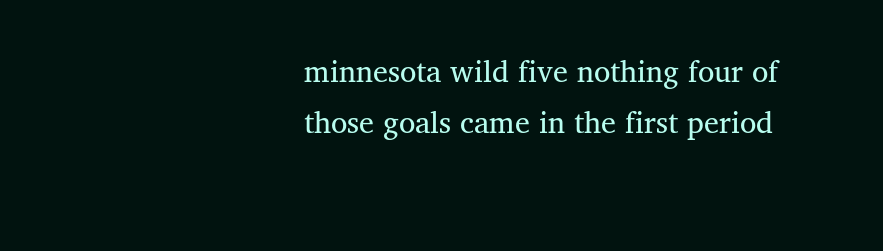minnesota wild five nothing four of those goals came in the first period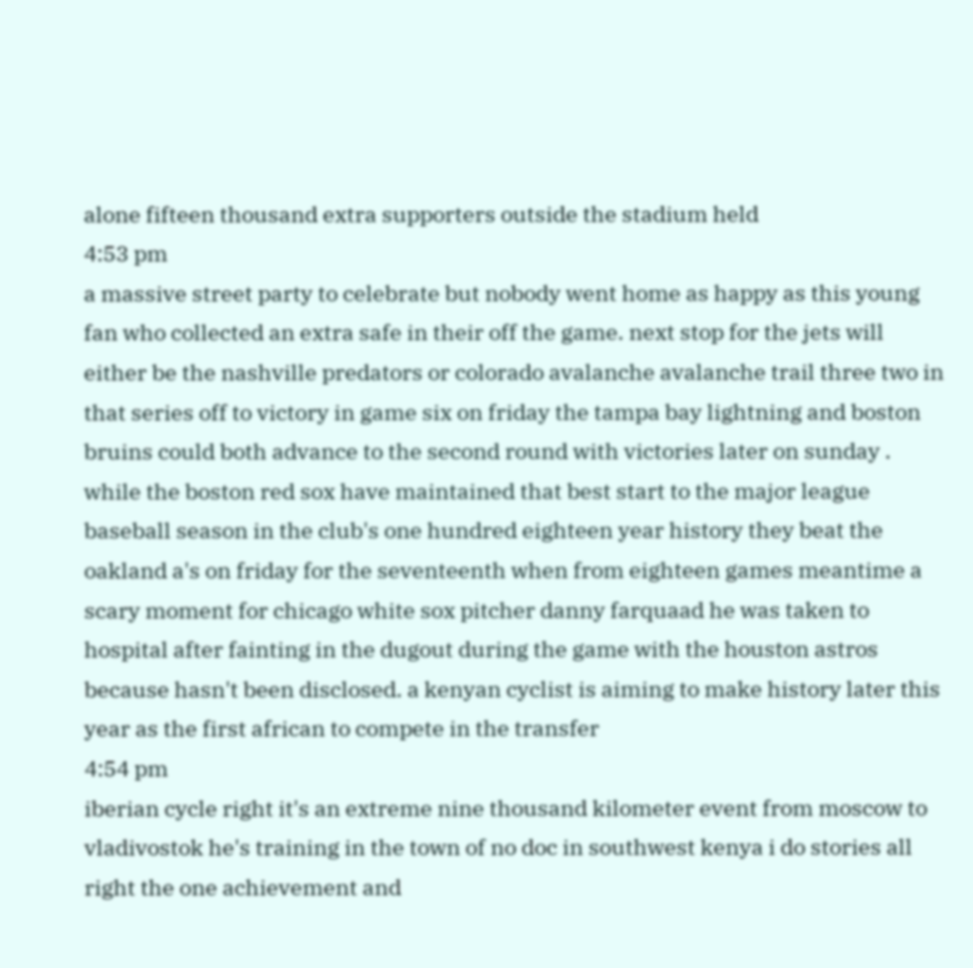alone fifteen thousand extra supporters outside the stadium held
4:53 pm
a massive street party to celebrate but nobody went home as happy as this young fan who collected an extra safe in their off the game. next stop for the jets will either be the nashville predators or colorado avalanche avalanche trail three two in that series off to victory in game six on friday the tampa bay lightning and boston bruins could both advance to the second round with victories later on sunday . while the boston red sox have maintained that best start to the major league baseball season in the club's one hundred eighteen year history they beat the oakland a's on friday for the seventeenth when from eighteen games meantime a scary moment for chicago white sox pitcher danny farquaad he was taken to hospital after fainting in the dugout during the game with the houston astros because hasn't been disclosed. a kenyan cyclist is aiming to make history later this year as the first african to compete in the transfer
4:54 pm
iberian cycle right it's an extreme nine thousand kilometer event from moscow to vladivostok he's training in the town of no doc in southwest kenya i do stories all right the one achievement and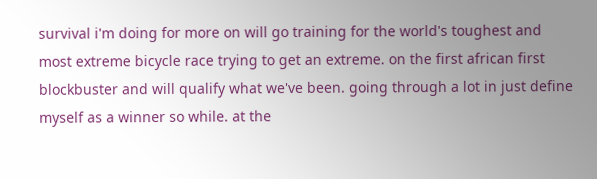survival i'm doing for more on will go training for the world's toughest and most extreme bicycle race trying to get an extreme. on the first african first blockbuster and will qualify what we've been. going through a lot in just define myself as a winner so while. at the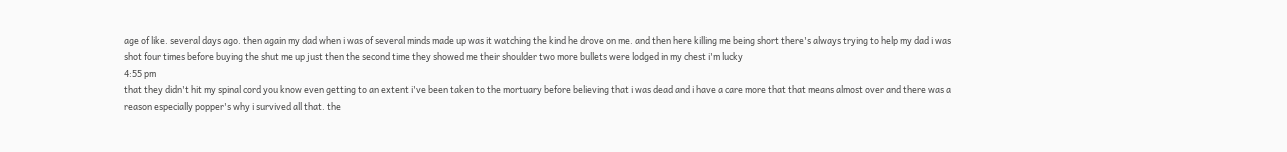age of like. several days ago. then again my dad when i was of several minds made up was it watching the kind he drove on me. and then here killing me being short there's always trying to help my dad i was shot four times before buying the shut me up just then the second time they showed me their shoulder two more bullets were lodged in my chest i'm lucky
4:55 pm
that they didn't hit my spinal cord you know even getting to an extent i've been taken to the mortuary before believing that i was dead and i have a care more that that means almost over and there was a reason especially popper's why i survived all that. the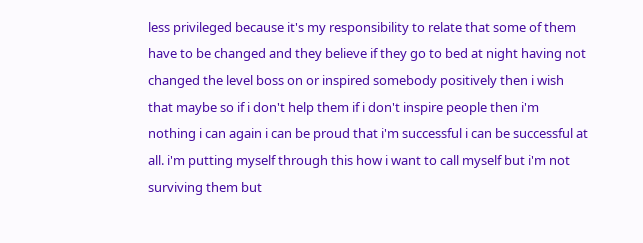less privileged because it's my responsibility to relate that some of them have to be changed and they believe if they go to bed at night having not changed the level boss on or inspired somebody positively then i wish that maybe so if i don't help them if i don't inspire people then i'm nothing i can again i can be proud that i'm successful i can be successful at all. i'm putting myself through this how i want to call myself but i'm not surviving them but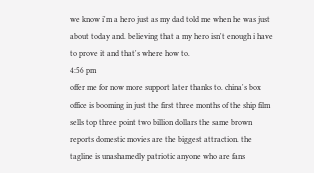we know i'm a hero just as my dad told me when he was just about today and. believing that a my hero isn't enough i have to prove it and that's where how to.
4:56 pm
offer me for now more support later thanks to. china's box office is booming in just the first three months of the ship film sells top three point two billion dollars the same brown reports domestic movies are the biggest attraction. the tagline is unashamedly patriotic anyone who are fans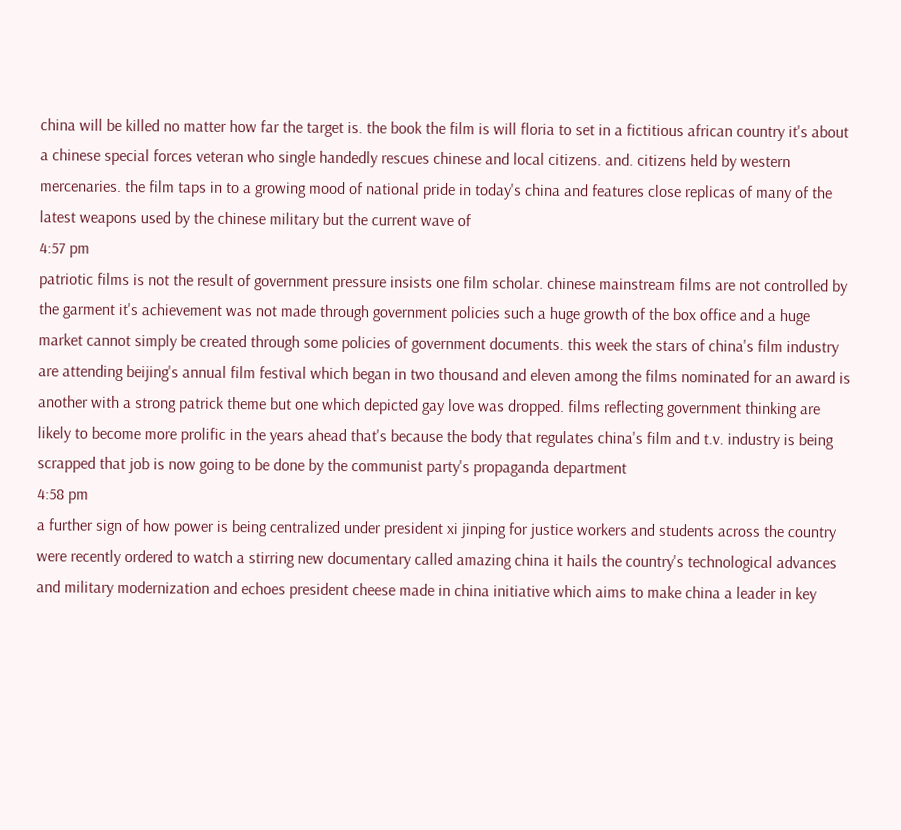china will be killed no matter how far the target is. the book the film is will floria to set in a fictitious african country it's about a chinese special forces veteran who single handedly rescues chinese and local citizens. and. citizens held by western mercenaries. the film taps in to a growing mood of national pride in today's china and features close replicas of many of the latest weapons used by the chinese military but the current wave of
4:57 pm
patriotic films is not the result of government pressure insists one film scholar. chinese mainstream films are not controlled by the garment it's achievement was not made through government policies such a huge growth of the box office and a huge market cannot simply be created through some policies of government documents. this week the stars of china's film industry are attending beijing's annual film festival which began in two thousand and eleven among the films nominated for an award is another with a strong patrick theme but one which depicted gay love was dropped. films reflecting government thinking are likely to become more prolific in the years ahead that's because the body that regulates china's film and t.v. industry is being scrapped that job is now going to be done by the communist party's propaganda department
4:58 pm
a further sign of how power is being centralized under president xi jinping for justice workers and students across the country were recently ordered to watch a stirring new documentary called amazing china it hails the country's technological advances and military modernization and echoes president cheese made in china initiative which aims to make china a leader in key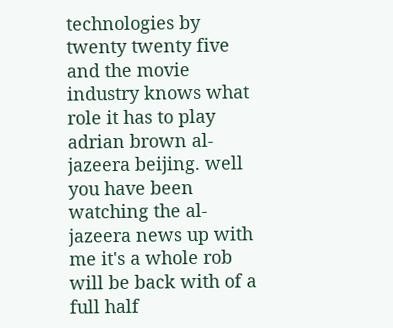technologies by twenty twenty five and the movie industry knows what role it has to play adrian brown al-jazeera beijing. well you have been watching the al-jazeera news up with me it's a whole rob will be back with of a full half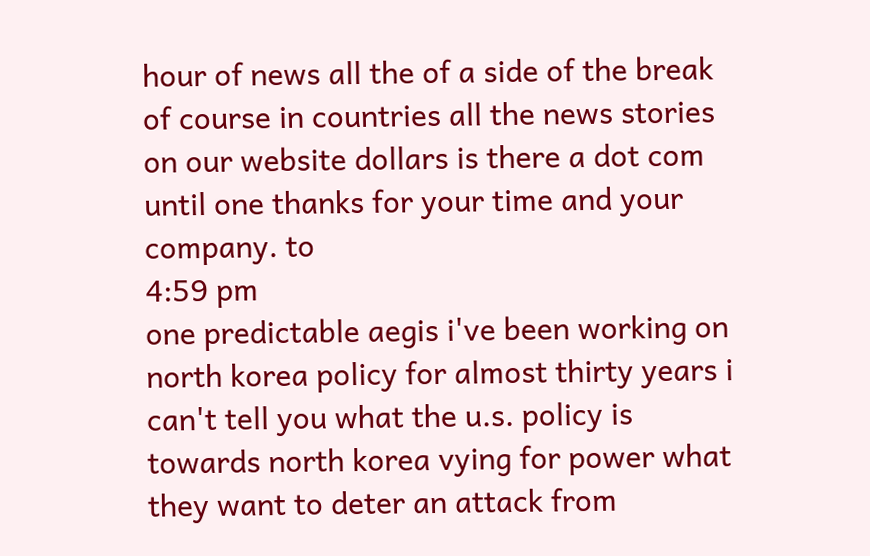hour of news all the of a side of the break of course in countries all the news stories on our website dollars is there a dot com until one thanks for your time and your company. to
4:59 pm
one predictable aegis i've been working on north korea policy for almost thirty years i can't tell you what the u.s. policy is towards north korea vying for power what they want to deter an attack from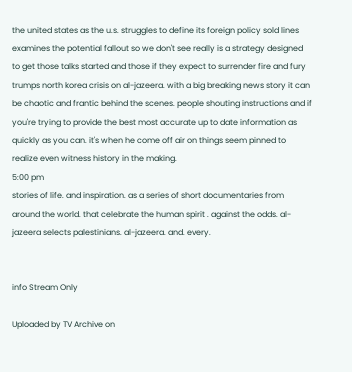the united states as the u.s. struggles to define its foreign policy sold lines examines the potential fallout so we don't see really is a strategy designed to get those talks started and those if they expect to surrender fire and fury trumps north korea crisis on al-jazeera. with a big breaking news story it can be chaotic and frantic behind the scenes. people shouting instructions and if you're trying to provide the best most accurate up to date information as quickly as you can. it's when he come off air on things seem pinned to realize even witness history in the making.
5:00 pm
stories of life. and inspiration. as a series of short documentaries from around the world. that celebrate the human spirit . against the odds. al-jazeera selects palestinians. al-jazeera. and. every.


info Stream Only

Uploaded by TV Archive on